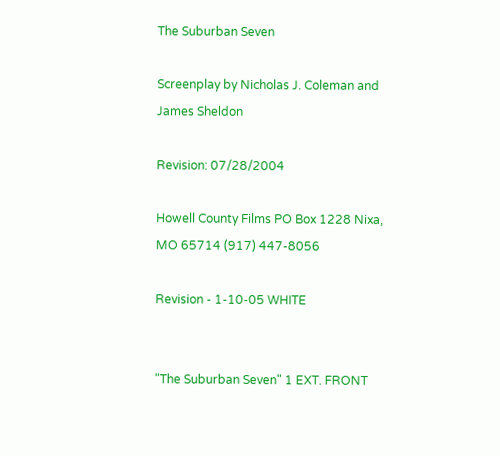The Suburban Seven

Screenplay by Nicholas J. Coleman and James Sheldon

Revision: 07/28/2004

Howell County Films PO Box 1228 Nixa, MO 65714 (917) 447-8056

Revision - 1-10-05 WHITE


"The Suburban Seven" 1 EXT. FRONT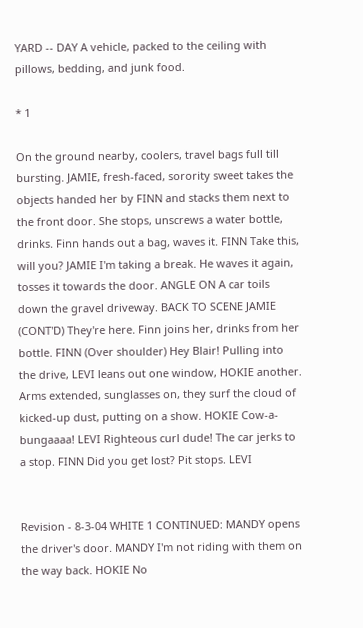YARD -- DAY A vehicle, packed to the ceiling with pillows, bedding, and junk food.

* 1

On the ground nearby, coolers, travel bags full till bursting. JAMIE, fresh-faced, sorority sweet takes the objects handed her by FINN and stacks them next to the front door. She stops, unscrews a water bottle, drinks. Finn hands out a bag, waves it. FINN Take this, will you? JAMIE I'm taking a break. He waves it again, tosses it towards the door. ANGLE ON A car toils down the gravel driveway. BACK TO SCENE JAMIE (CONT'D) They're here. Finn joins her, drinks from her bottle. FINN (Over shoulder) Hey Blair! Pulling into the drive, LEVI leans out one window, HOKIE another. Arms extended, sunglasses on, they surf the cloud of kicked-up dust, putting on a show. HOKIE Cow-a-bungaaaa! LEVI Righteous curl dude! The car jerks to a stop. FINN Did you get lost? Pit stops. LEVI


Revision - 8-3-04 WHITE 1 CONTINUED: MANDY opens the driver's door. MANDY I'm not riding with them on the way back. HOKIE No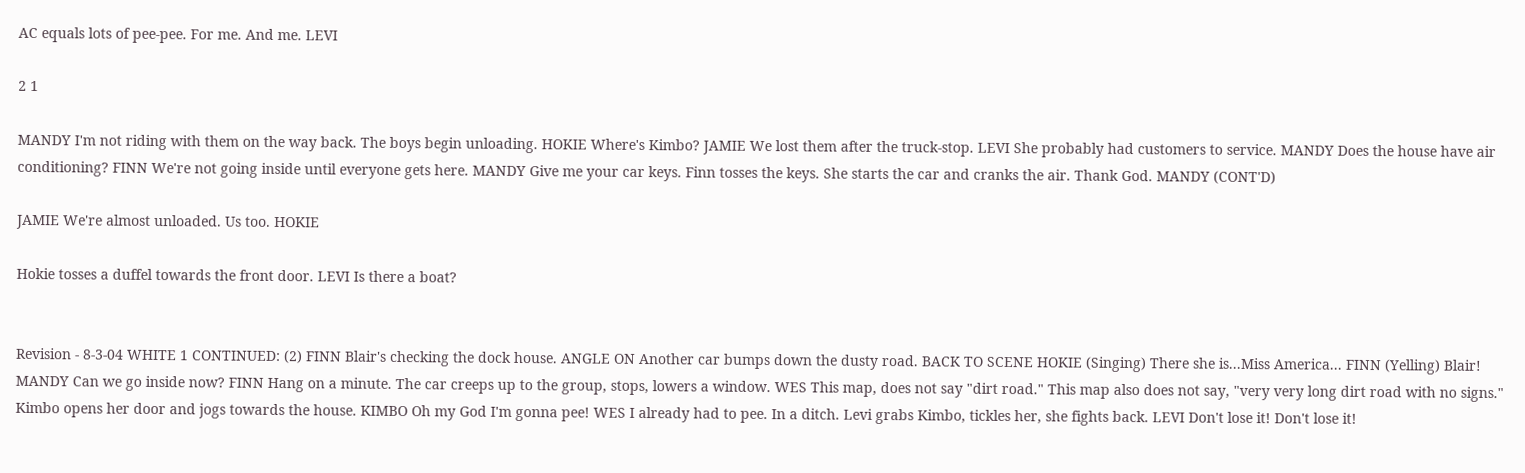AC equals lots of pee-pee. For me. And me. LEVI

2 1

MANDY I'm not riding with them on the way back. The boys begin unloading. HOKIE Where's Kimbo? JAMIE We lost them after the truck-stop. LEVI She probably had customers to service. MANDY Does the house have air conditioning? FINN We're not going inside until everyone gets here. MANDY Give me your car keys. Finn tosses the keys. She starts the car and cranks the air. Thank God. MANDY (CONT'D)

JAMIE We're almost unloaded. Us too. HOKIE

Hokie tosses a duffel towards the front door. LEVI Is there a boat?


Revision - 8-3-04 WHITE 1 CONTINUED: (2) FINN Blair's checking the dock house. ANGLE ON Another car bumps down the dusty road. BACK TO SCENE HOKIE (Singing) There she is...Miss America... FINN (Yelling) Blair! MANDY Can we go inside now? FINN Hang on a minute. The car creeps up to the group, stops, lowers a window. WES This map, does not say "dirt road." This map also does not say, "very very long dirt road with no signs." Kimbo opens her door and jogs towards the house. KIMBO Oh my God I'm gonna pee! WES I already had to pee. In a ditch. Levi grabs Kimbo, tickles her, she fights back. LEVI Don't lose it! Don't lose it!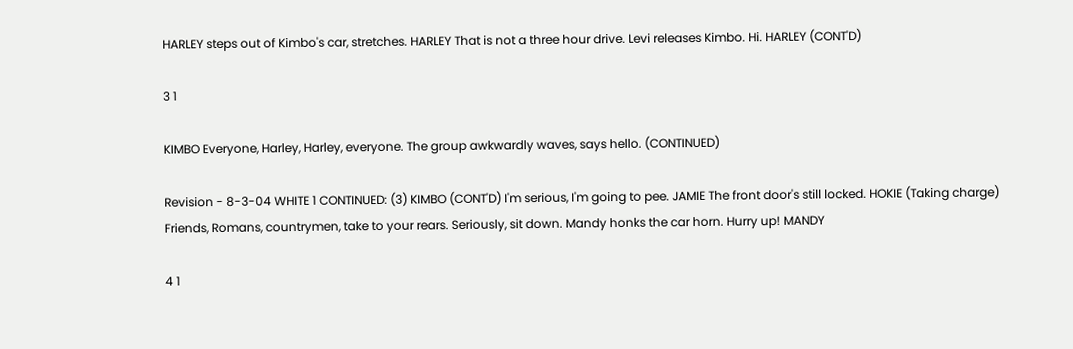HARLEY steps out of Kimbo's car, stretches. HARLEY That is not a three hour drive. Levi releases Kimbo. Hi. HARLEY (CONT'D)

3 1

KIMBO Everyone, Harley, Harley, everyone. The group awkwardly waves, says hello. (CONTINUED)

Revision - 8-3-04 WHITE 1 CONTINUED: (3) KIMBO (CONT'D) I'm serious, I'm going to pee. JAMIE The front door's still locked. HOKIE (Taking charge) Friends, Romans, countrymen, take to your rears. Seriously, sit down. Mandy honks the car horn. Hurry up! MANDY

4 1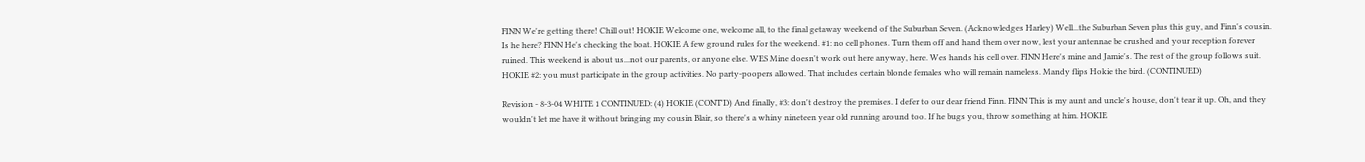FINN We're getting there! Chill out! HOKIE Welcome one, welcome all, to the final getaway weekend of the Suburban Seven. (Acknowledges Harley) Well...the Suburban Seven plus this guy, and Finn's cousin. Is he here? FINN He's checking the boat. HOKIE A few ground rules for the weekend. #1: no cell phones. Turn them off and hand them over now, lest your antennae be crushed and your reception forever ruined. This weekend is about us...not our parents, or anyone else. WES Mine doesn't work out here anyway, here. Wes hands his cell over. FINN Here's mine and Jamie's. The rest of the group follows suit. HOKIE #2: you must participate in the group activities. No party-poopers allowed. That includes certain blonde females who will remain nameless. Mandy flips Hokie the bird. (CONTINUED)

Revision - 8-3-04 WHITE 1 CONTINUED: (4) HOKIE (CONT'D) And finally, #3: don't destroy the premises. I defer to our dear friend Finn. FINN This is my aunt and uncle's house, don't tear it up. Oh, and they wouldn't let me have it without bringing my cousin Blair, so there's a whiny nineteen year old running around too. If he bugs you, throw something at him. HOKIE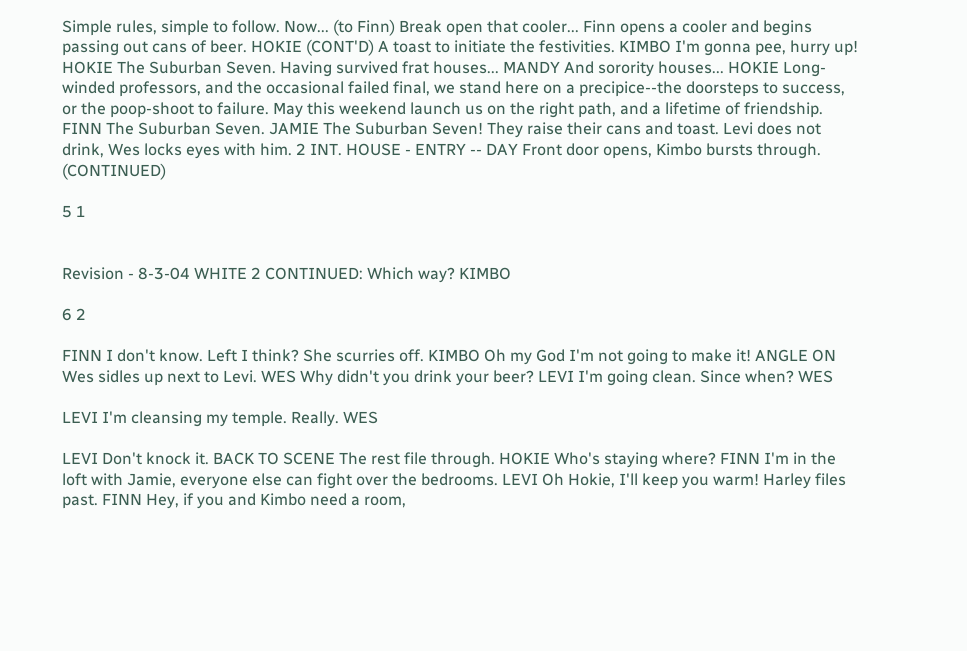Simple rules, simple to follow. Now... (to Finn) Break open that cooler... Finn opens a cooler and begins passing out cans of beer. HOKIE (CONT'D) A toast to initiate the festivities. KIMBO I'm gonna pee, hurry up! HOKIE The Suburban Seven. Having survived frat houses... MANDY And sorority houses... HOKIE Long-winded professors, and the occasional failed final, we stand here on a precipice--the doorsteps to success, or the poop-shoot to failure. May this weekend launch us on the right path, and a lifetime of friendship. FINN The Suburban Seven. JAMIE The Suburban Seven! They raise their cans and toast. Levi does not drink, Wes locks eyes with him. 2 INT. HOUSE - ENTRY -- DAY Front door opens, Kimbo bursts through. (CONTINUED)

5 1


Revision - 8-3-04 WHITE 2 CONTINUED: Which way? KIMBO

6 2

FINN I don't know. Left I think? She scurries off. KIMBO Oh my God I'm not going to make it! ANGLE ON Wes sidles up next to Levi. WES Why didn't you drink your beer? LEVI I'm going clean. Since when? WES

LEVI I'm cleansing my temple. Really. WES

LEVI Don't knock it. BACK TO SCENE The rest file through. HOKIE Who's staying where? FINN I'm in the loft with Jamie, everyone else can fight over the bedrooms. LEVI Oh Hokie, I'll keep you warm! Harley files past. FINN Hey, if you and Kimbo need a room,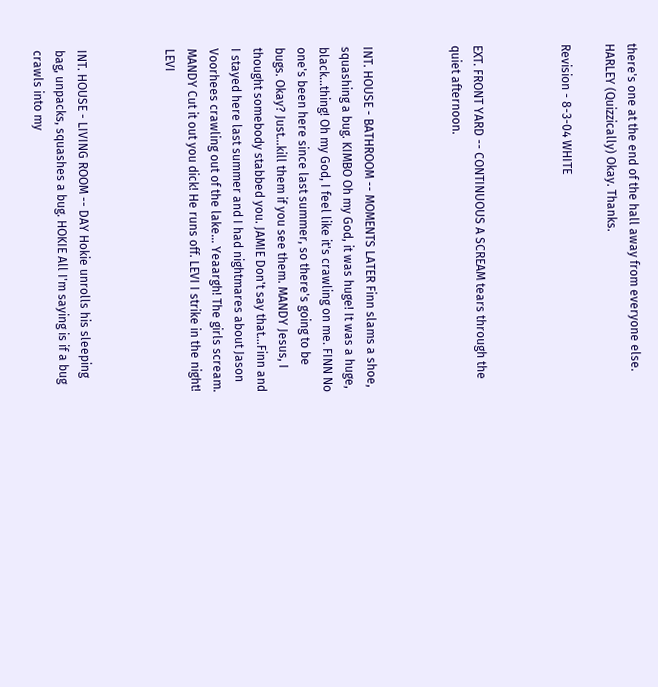there's one at the end of the hall away from everyone else. HARLEY (Quizzically) Okay. Thanks.

Revision - 8-3-04 WHITE



EXT. FRONT YARD -- CONTINUOUS A SCREAM tears through the quiet afternoon.



INT. HOUSE - BATHROOM -- MOMENTS LATER Finn slams a shoe, squashing a bug. KIMBO Oh my God, it was huge! It was a huge, black...thing! Oh my God, I feel like it's crawling on me. FINN No one's been here since last summer, so there's going to be bugs. Okay? Just...kill them if you see them. MANDY Jesus, I thought somebody stabbed you. JAMIE Don't say that...Finn and I stayed here last summer and I had nightmares about Jason Voorhees crawling out of the lake... Yeaargh! The girls scream. MANDY Cut it out you dick! He runs off. LEVI I strike in the night! LEVI



INT. HOUSE - LIVING ROOM -- DAY Hokie unrolls his sleeping bag, unpacks, squashes a bug. HOKIE All I'm saying is if a bug crawls into my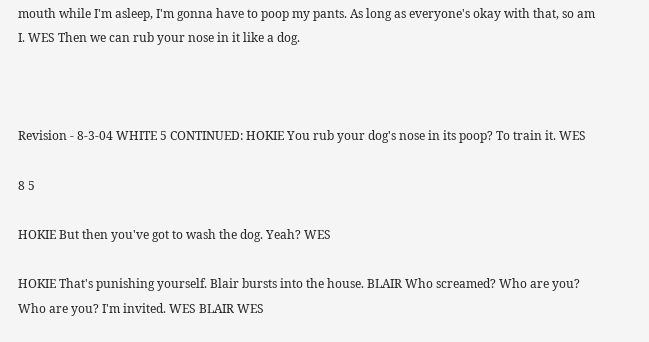mouth while I'm asleep, I'm gonna have to poop my pants. As long as everyone's okay with that, so am I. WES Then we can rub your nose in it like a dog.



Revision - 8-3-04 WHITE 5 CONTINUED: HOKIE You rub your dog's nose in its poop? To train it. WES

8 5

HOKIE But then you've got to wash the dog. Yeah? WES

HOKIE That's punishing yourself. Blair bursts into the house. BLAIR Who screamed? Who are you? Who are you? I'm invited. WES BLAIR WES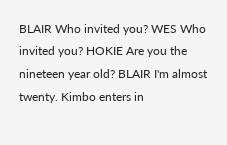BLAIR Who invited you? WES Who invited you? HOKIE Are you the nineteen year old? BLAIR I'm almost twenty. Kimbo enters in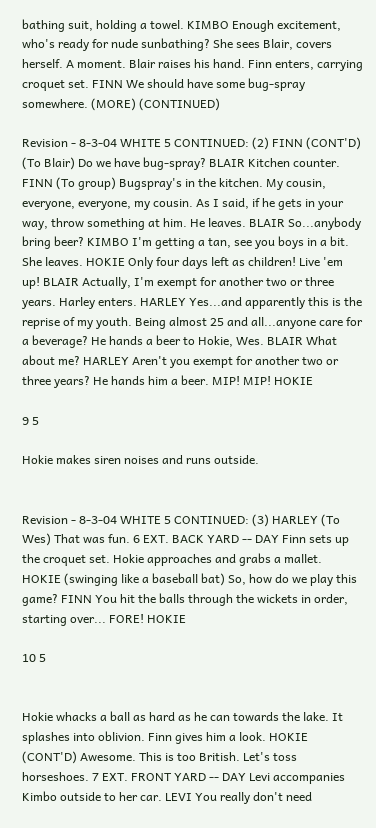bathing suit, holding a towel. KIMBO Enough excitement, who's ready for nude sunbathing? She sees Blair, covers herself. A moment. Blair raises his hand. Finn enters, carrying croquet set. FINN We should have some bug-spray somewhere. (MORE) (CONTINUED)

Revision - 8-3-04 WHITE 5 CONTINUED: (2) FINN (CONT'D) (To Blair) Do we have bug-spray? BLAIR Kitchen counter. FINN (To group) Bugspray's in the kitchen. My cousin, everyone, everyone, my cousin. As I said, if he gets in your way, throw something at him. He leaves. BLAIR So...anybody bring beer? KIMBO I'm getting a tan, see you boys in a bit. She leaves. HOKIE Only four days left as children! Live 'em up! BLAIR Actually, I'm exempt for another two or three years. Harley enters. HARLEY Yes...and apparently this is the reprise of my youth. Being almost 25 and all...anyone care for a beverage? He hands a beer to Hokie, Wes. BLAIR What about me? HARLEY Aren't you exempt for another two or three years? He hands him a beer. MIP! MIP! HOKIE

9 5

Hokie makes siren noises and runs outside.


Revision - 8-3-04 WHITE 5 CONTINUED: (3) HARLEY (To Wes) That was fun. 6 EXT. BACK YARD -- DAY Finn sets up the croquet set. Hokie approaches and grabs a mallet. HOKIE (swinging like a baseball bat) So, how do we play this game? FINN You hit the balls through the wickets in order, starting over... FORE! HOKIE

10 5


Hokie whacks a ball as hard as he can towards the lake. It splashes into oblivion. Finn gives him a look. HOKIE (CONT'D) Awesome. This is too British. Let's toss horseshoes. 7 EXT. FRONT YARD -- DAY Levi accompanies Kimbo outside to her car. LEVI You really don't need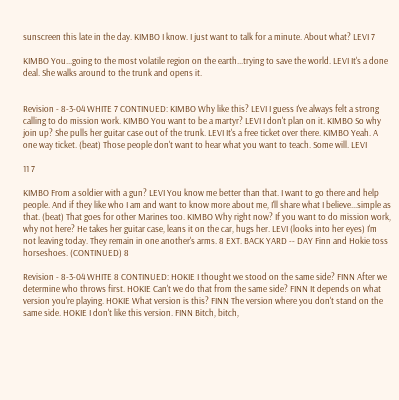sunscreen this late in the day. KIMBO I know. I just want to talk for a minute. About what? LEVI 7

KIMBO You...going to the most volatile region on the earth...trying to save the world. LEVI It's a done deal. She walks around to the trunk and opens it.


Revision - 8-3-04 WHITE 7 CONTINUED: KIMBO Why like this? LEVI I guess I've always felt a strong calling to do mission work. KIMBO You want to be a martyr? LEVI I don't plan on it. KIMBO So why join up? She pulls her guitar case out of the trunk. LEVI It's a free ticket over there. KIMBO Yeah. A one way ticket. (beat) Those people don't want to hear what you want to teach. Some will. LEVI

11 7

KIMBO From a soldier with a gun? LEVI You know me better than that. I want to go there and help people. And if they like who I am and want to know more about me, I'll share what I believe...simple as that. (beat) That goes for other Marines too. KIMBO Why right now? If you want to do mission work, why not here? He takes her guitar case, leans it on the car, hugs her. LEVI (looks into her eyes) I'm not leaving today. They remain in one another's arms. 8 EXT. BACK YARD -- DAY Finn and Hokie toss horseshoes. (CONTINUED) 8

Revision - 8-3-04 WHITE 8 CONTINUED: HOKIE I thought we stood on the same side? FINN After we determine who throws first. HOKIE Can't we do that from the same side? FINN It depends on what version you're playing. HOKIE What version is this? FINN The version where you don't stand on the same side. HOKIE I don't like this version. FINN Bitch, bitch,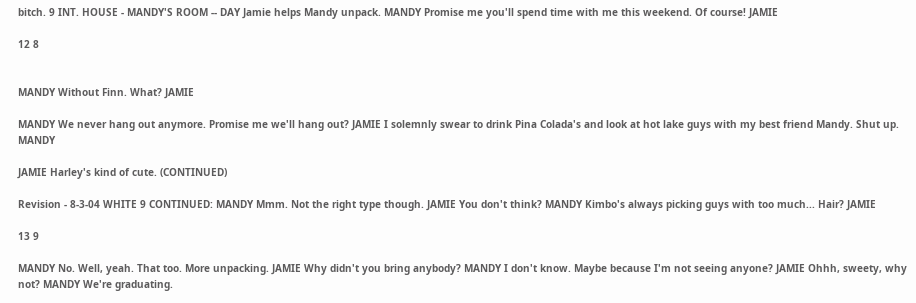bitch. 9 INT. HOUSE - MANDY'S ROOM -- DAY Jamie helps Mandy unpack. MANDY Promise me you'll spend time with me this weekend. Of course! JAMIE

12 8


MANDY Without Finn. What? JAMIE

MANDY We never hang out anymore. Promise me we'll hang out? JAMIE I solemnly swear to drink Pina Colada's and look at hot lake guys with my best friend Mandy. Shut up. MANDY

JAMIE Harley's kind of cute. (CONTINUED)

Revision - 8-3-04 WHITE 9 CONTINUED: MANDY Mmm. Not the right type though. JAMIE You don't think? MANDY Kimbo's always picking guys with too much... Hair? JAMIE

13 9

MANDY No. Well, yeah. That too. More unpacking. JAMIE Why didn't you bring anybody? MANDY I don't know. Maybe because I'm not seeing anyone? JAMIE Ohhh, sweety, why not? MANDY We're graduating.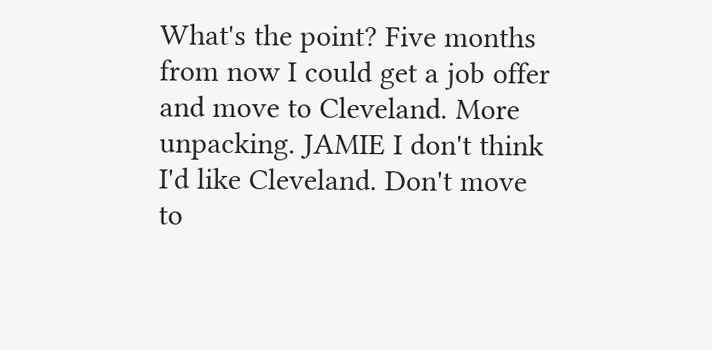What's the point? Five months from now I could get a job offer and move to Cleveland. More unpacking. JAMIE I don't think I'd like Cleveland. Don't move to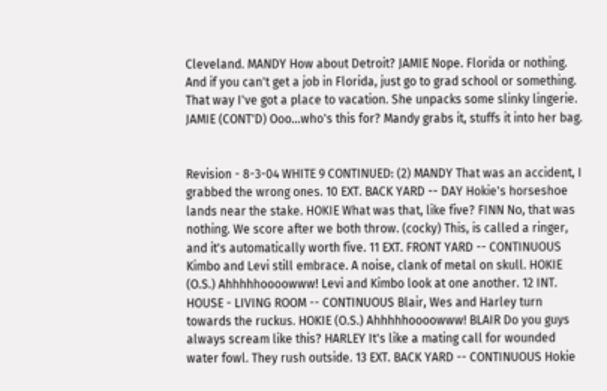Cleveland. MANDY How about Detroit? JAMIE Nope. Florida or nothing. And if you can't get a job in Florida, just go to grad school or something. That way I've got a place to vacation. She unpacks some slinky lingerie. JAMIE (CONT'D) Ooo...who's this for? Mandy grabs it, stuffs it into her bag.


Revision - 8-3-04 WHITE 9 CONTINUED: (2) MANDY That was an accident, I grabbed the wrong ones. 10 EXT. BACK YARD -- DAY Hokie's horseshoe lands near the stake. HOKIE What was that, like five? FINN No, that was nothing. We score after we both throw. (cocky) This, is called a ringer, and it's automatically worth five. 11 EXT. FRONT YARD -- CONTINUOUS Kimbo and Levi still embrace. A noise, clank of metal on skull. HOKIE (O.S.) Ahhhhhoooowww! Levi and Kimbo look at one another. 12 INT. HOUSE - LIVING ROOM -- CONTINUOUS Blair, Wes and Harley turn towards the ruckus. HOKIE (O.S.) Ahhhhhoooowww! BLAIR Do you guys always scream like this? HARLEY It's like a mating call for wounded water fowl. They rush outside. 13 EXT. BACK YARD -- CONTINUOUS Hokie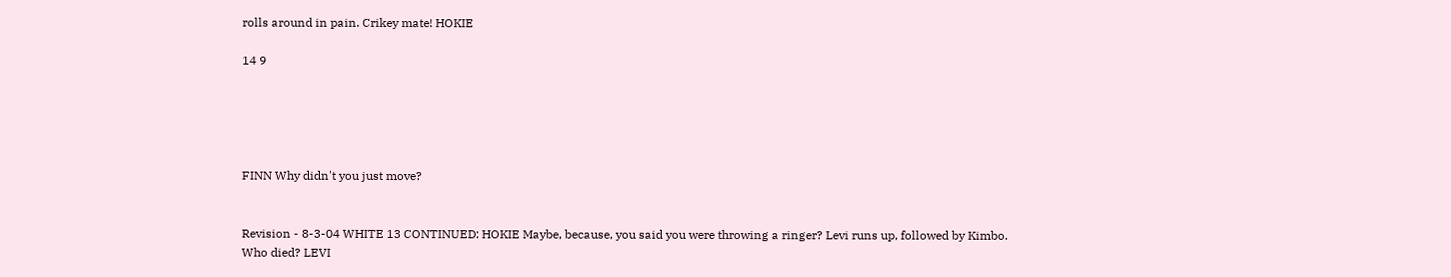rolls around in pain. Crikey mate! HOKIE

14 9





FINN Why didn't you just move?


Revision - 8-3-04 WHITE 13 CONTINUED: HOKIE Maybe, because, you said you were throwing a ringer? Levi runs up, followed by Kimbo. Who died? LEVI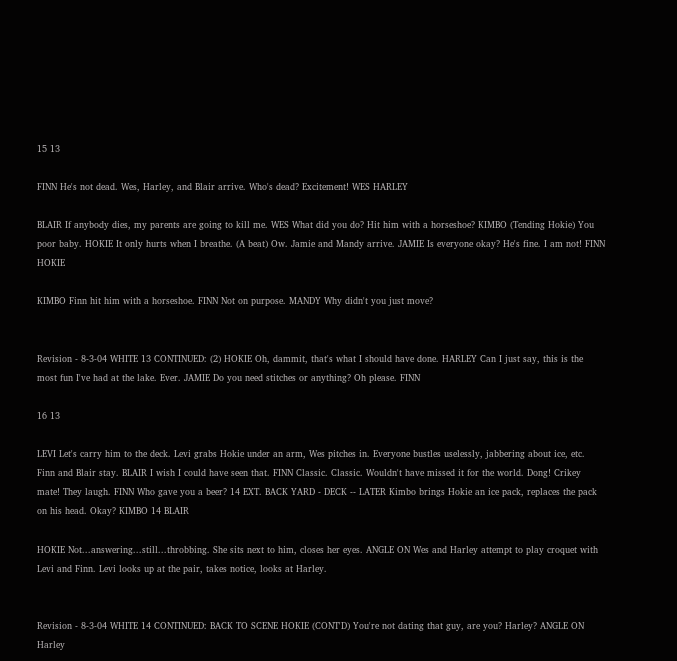15 13

FINN He's not dead. Wes, Harley, and Blair arrive. Who's dead? Excitement! WES HARLEY

BLAIR If anybody dies, my parents are going to kill me. WES What did you do? Hit him with a horseshoe? KIMBO (Tending Hokie) You poor baby. HOKIE It only hurts when I breathe. (A beat) Ow. Jamie and Mandy arrive. JAMIE Is everyone okay? He's fine. I am not! FINN HOKIE

KIMBO Finn hit him with a horseshoe. FINN Not on purpose. MANDY Why didn't you just move?


Revision - 8-3-04 WHITE 13 CONTINUED: (2) HOKIE Oh, dammit, that's what I should have done. HARLEY Can I just say, this is the most fun I've had at the lake. Ever. JAMIE Do you need stitches or anything? Oh please. FINN

16 13

LEVI Let's carry him to the deck. Levi grabs Hokie under an arm, Wes pitches in. Everyone bustles uselessly, jabbering about ice, etc. Finn and Blair stay. BLAIR I wish I could have seen that. FINN Classic. Classic. Wouldn't have missed it for the world. Dong! Crikey mate! They laugh. FINN Who gave you a beer? 14 EXT. BACK YARD - DECK -- LATER Kimbo brings Hokie an ice pack, replaces the pack on his head. Okay? KIMBO 14 BLAIR

HOKIE Not...answering...still...throbbing. She sits next to him, closes her eyes. ANGLE ON Wes and Harley attempt to play croquet with Levi and Finn. Levi looks up at the pair, takes notice, looks at Harley.


Revision - 8-3-04 WHITE 14 CONTINUED: BACK TO SCENE HOKIE (CONT'D) You're not dating that guy, are you? Harley? ANGLE ON Harley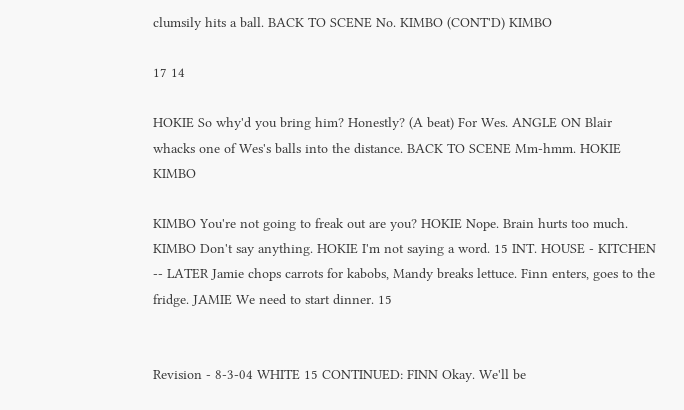clumsily hits a ball. BACK TO SCENE No. KIMBO (CONT'D) KIMBO

17 14

HOKIE So why'd you bring him? Honestly? (A beat) For Wes. ANGLE ON Blair whacks one of Wes's balls into the distance. BACK TO SCENE Mm-hmm. HOKIE KIMBO

KIMBO You're not going to freak out are you? HOKIE Nope. Brain hurts too much. KIMBO Don't say anything. HOKIE I'm not saying a word. 15 INT. HOUSE - KITCHEN -- LATER Jamie chops carrots for kabobs, Mandy breaks lettuce. Finn enters, goes to the fridge. JAMIE We need to start dinner. 15


Revision - 8-3-04 WHITE 15 CONTINUED: FINN Okay. We'll be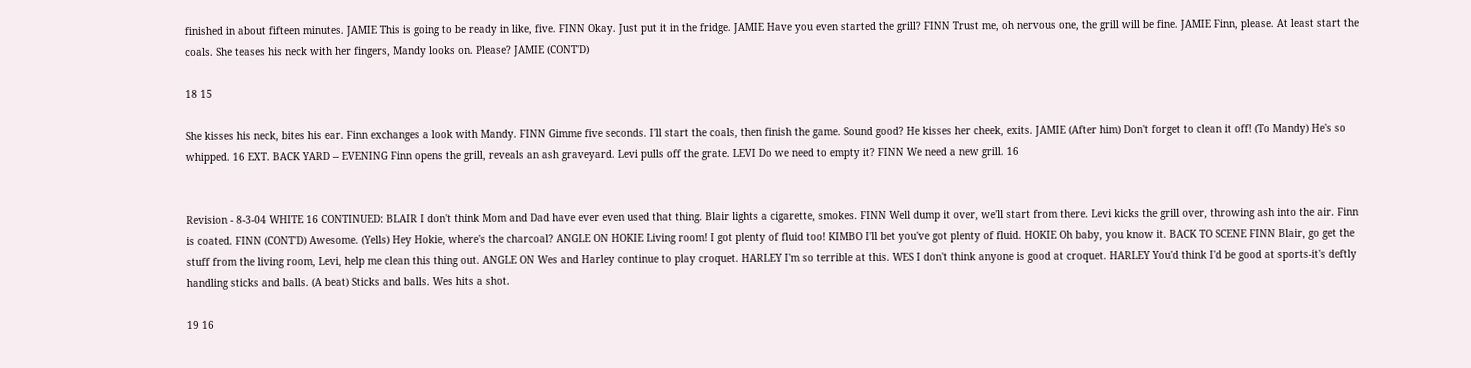finished in about fifteen minutes. JAMIE This is going to be ready in like, five. FINN Okay. Just put it in the fridge. JAMIE Have you even started the grill? FINN Trust me, oh nervous one, the grill will be fine. JAMIE Finn, please. At least start the coals. She teases his neck with her fingers, Mandy looks on. Please? JAMIE (CONT'D)

18 15

She kisses his neck, bites his ear. Finn exchanges a look with Mandy. FINN Gimme five seconds. I'll start the coals, then finish the game. Sound good? He kisses her cheek, exits. JAMIE (After him) Don't forget to clean it off! (To Mandy) He's so whipped. 16 EXT. BACK YARD -- EVENING Finn opens the grill, reveals an ash graveyard. Levi pulls off the grate. LEVI Do we need to empty it? FINN We need a new grill. 16


Revision - 8-3-04 WHITE 16 CONTINUED: BLAIR I don't think Mom and Dad have ever even used that thing. Blair lights a cigarette, smokes. FINN Well dump it over, we'll start from there. Levi kicks the grill over, throwing ash into the air. Finn is coated. FINN (CONT'D) Awesome. (Yells) Hey Hokie, where's the charcoal? ANGLE ON HOKIE Living room! I got plenty of fluid too! KIMBO I'll bet you've got plenty of fluid. HOKIE Oh baby, you know it. BACK TO SCENE FINN Blair, go get the stuff from the living room, Levi, help me clean this thing out. ANGLE ON Wes and Harley continue to play croquet. HARLEY I'm so terrible at this. WES I don't think anyone is good at croquet. HARLEY You'd think I'd be good at sports-it's deftly handling sticks and balls. (A beat) Sticks and balls. Wes hits a shot.

19 16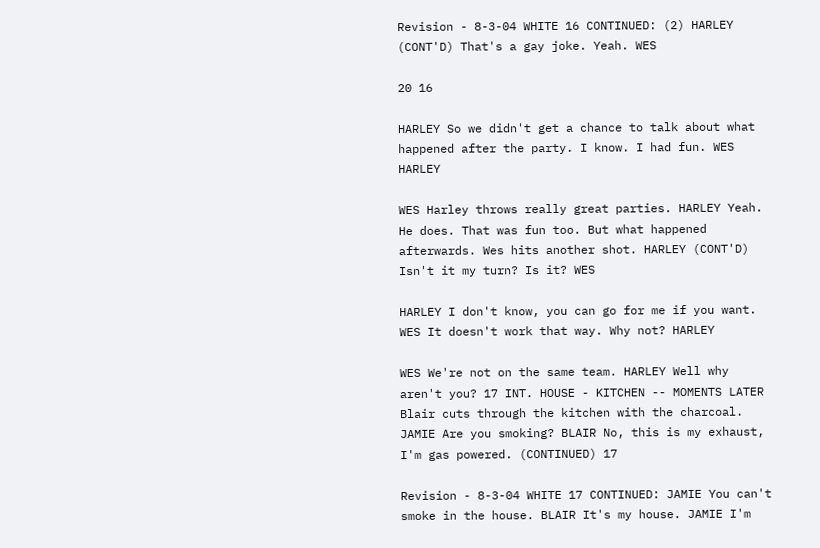Revision - 8-3-04 WHITE 16 CONTINUED: (2) HARLEY (CONT'D) That's a gay joke. Yeah. WES

20 16

HARLEY So we didn't get a chance to talk about what happened after the party. I know. I had fun. WES HARLEY

WES Harley throws really great parties. HARLEY Yeah. He does. That was fun too. But what happened afterwards. Wes hits another shot. HARLEY (CONT'D) Isn't it my turn? Is it? WES

HARLEY I don't know, you can go for me if you want. WES It doesn't work that way. Why not? HARLEY

WES We're not on the same team. HARLEY Well why aren't you? 17 INT. HOUSE - KITCHEN -- MOMENTS LATER Blair cuts through the kitchen with the charcoal. JAMIE Are you smoking? BLAIR No, this is my exhaust, I'm gas powered. (CONTINUED) 17

Revision - 8-3-04 WHITE 17 CONTINUED: JAMIE You can't smoke in the house. BLAIR It's my house. JAMIE I'm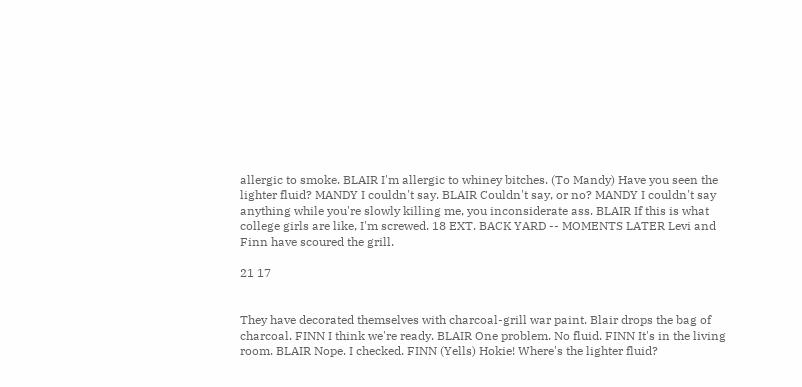allergic to smoke. BLAIR I'm allergic to whiney bitches. (To Mandy) Have you seen the lighter fluid? MANDY I couldn't say. BLAIR Couldn't say, or no? MANDY I couldn't say anything while you're slowly killing me, you inconsiderate ass. BLAIR If this is what college girls are like, I'm screwed. 18 EXT. BACK YARD -- MOMENTS LATER Levi and Finn have scoured the grill.

21 17


They have decorated themselves with charcoal-grill war paint. Blair drops the bag of charcoal. FINN I think we're ready. BLAIR One problem. No fluid. FINN It's in the living room. BLAIR Nope. I checked. FINN (Yells) Hokie! Where's the lighter fluid?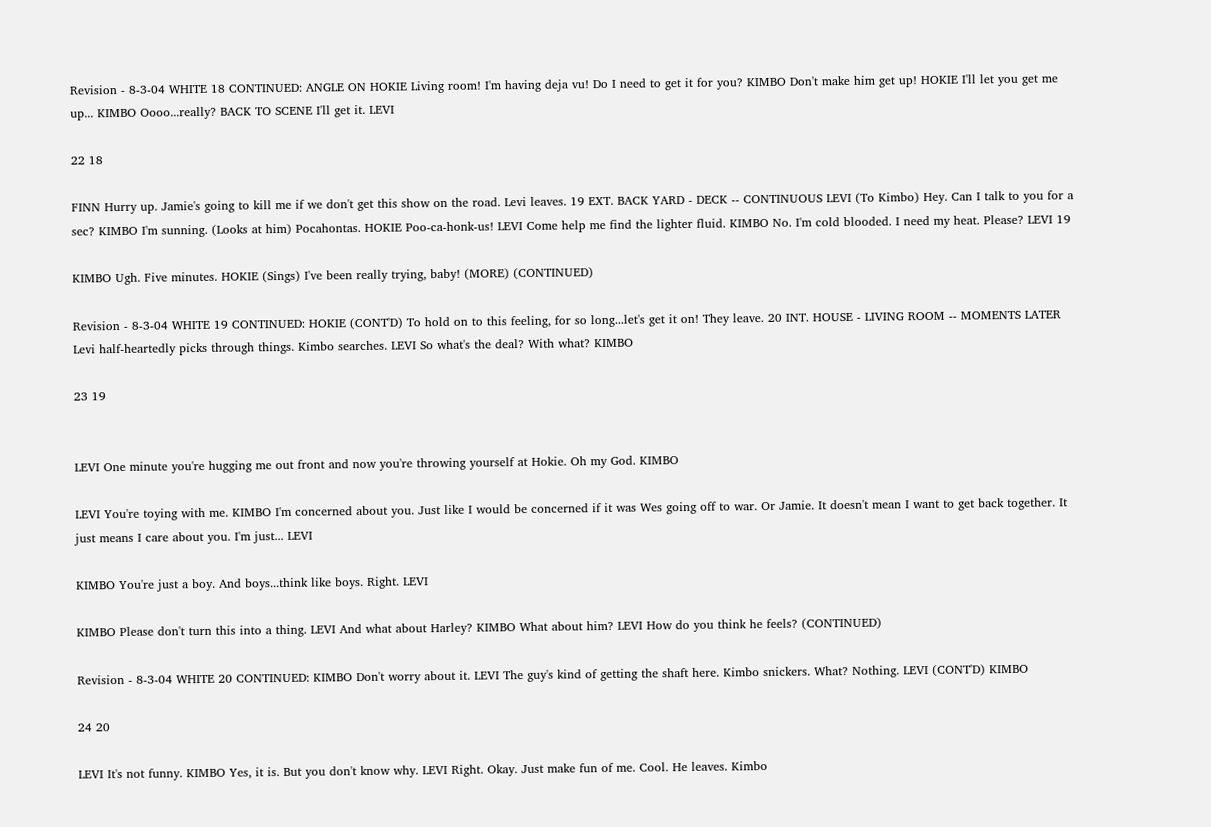Revision - 8-3-04 WHITE 18 CONTINUED: ANGLE ON HOKIE Living room! I'm having deja vu! Do I need to get it for you? KIMBO Don't make him get up! HOKIE I'll let you get me up... KIMBO Oooo...really? BACK TO SCENE I'll get it. LEVI

22 18

FINN Hurry up. Jamie's going to kill me if we don't get this show on the road. Levi leaves. 19 EXT. BACK YARD - DECK -- CONTINUOUS LEVI (To Kimbo) Hey. Can I talk to you for a sec? KIMBO I'm sunning. (Looks at him) Pocahontas. HOKIE Poo-ca-honk-us! LEVI Come help me find the lighter fluid. KIMBO No. I'm cold blooded. I need my heat. Please? LEVI 19

KIMBO Ugh. Five minutes. HOKIE (Sings) I've been really trying, baby! (MORE) (CONTINUED)

Revision - 8-3-04 WHITE 19 CONTINUED: HOKIE (CONT'D) To hold on to this feeling, for so long...let's get it on! They leave. 20 INT. HOUSE - LIVING ROOM -- MOMENTS LATER Levi half-heartedly picks through things. Kimbo searches. LEVI So what's the deal? With what? KIMBO

23 19


LEVI One minute you're hugging me out front and now you're throwing yourself at Hokie. Oh my God. KIMBO

LEVI You're toying with me. KIMBO I'm concerned about you. Just like I would be concerned if it was Wes going off to war. Or Jamie. It doesn't mean I want to get back together. It just means I care about you. I'm just... LEVI

KIMBO You're just a boy. And boys...think like boys. Right. LEVI

KIMBO Please don't turn this into a thing. LEVI And what about Harley? KIMBO What about him? LEVI How do you think he feels? (CONTINUED)

Revision - 8-3-04 WHITE 20 CONTINUED: KIMBO Don't worry about it. LEVI The guy's kind of getting the shaft here. Kimbo snickers. What? Nothing. LEVI (CONT'D) KIMBO

24 20

LEVI It's not funny. KIMBO Yes, it is. But you don't know why. LEVI Right. Okay. Just make fun of me. Cool. He leaves. Kimbo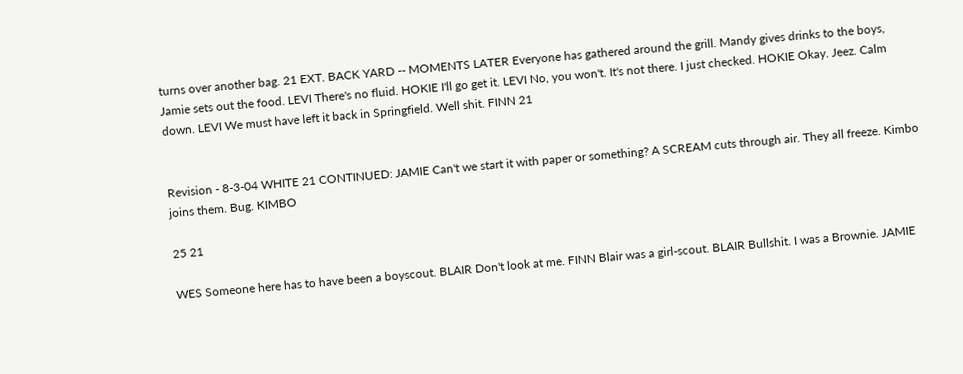turns over another bag. 21 EXT. BACK YARD -- MOMENTS LATER Everyone has gathered around the grill. Mandy gives drinks to the boys, Jamie sets out the food. LEVI There's no fluid. HOKIE I'll go get it. LEVI No, you won't. It's not there. I just checked. HOKIE Okay. Jeez. Calm down. LEVI We must have left it back in Springfield. Well shit. FINN 21


Revision - 8-3-04 WHITE 21 CONTINUED: JAMIE Can't we start it with paper or something? A SCREAM cuts through air. They all freeze. Kimbo joins them. Bug. KIMBO

25 21

WES Someone here has to have been a boyscout. BLAIR Don't look at me. FINN Blair was a girl-scout. BLAIR Bullshit. I was a Brownie. JAMIE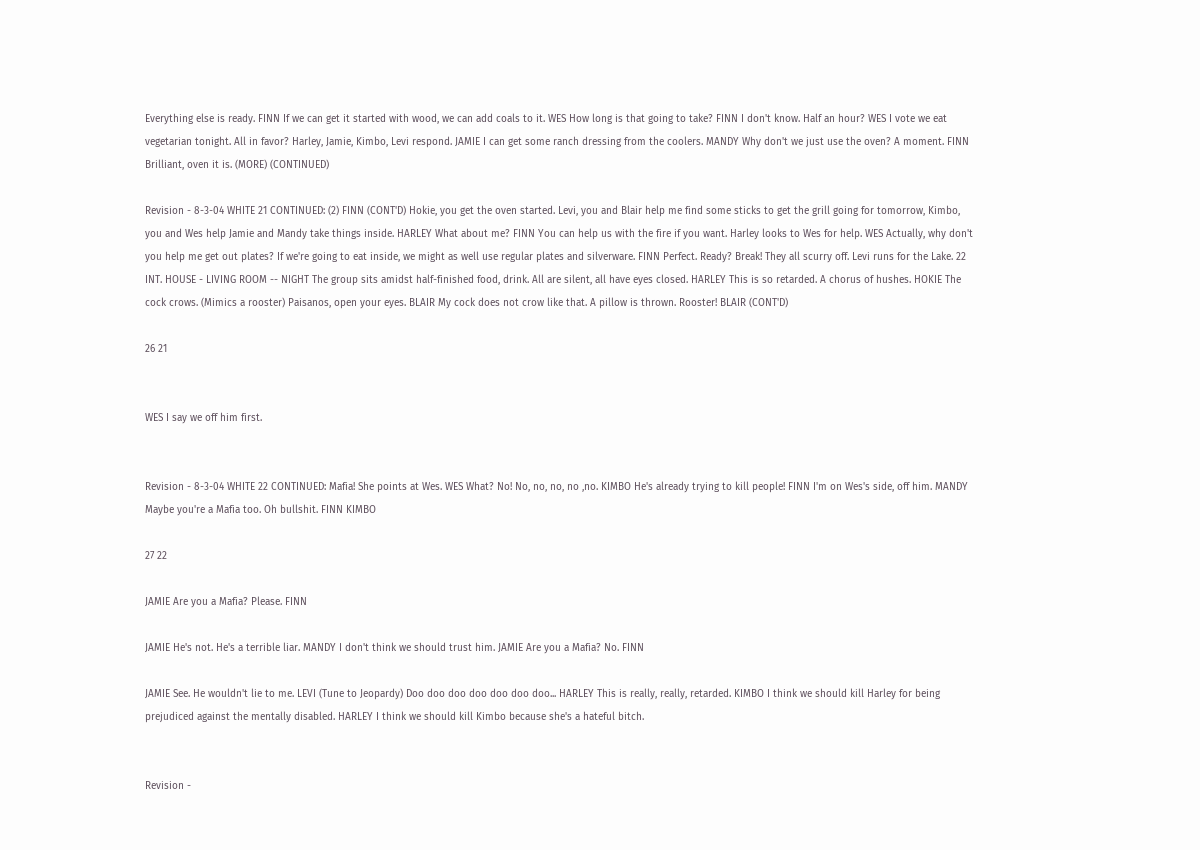Everything else is ready. FINN If we can get it started with wood, we can add coals to it. WES How long is that going to take? FINN I don't know. Half an hour? WES I vote we eat vegetarian tonight. All in favor? Harley, Jamie, Kimbo, Levi respond. JAMIE I can get some ranch dressing from the coolers. MANDY Why don't we just use the oven? A moment. FINN Brilliant, oven it is. (MORE) (CONTINUED)

Revision - 8-3-04 WHITE 21 CONTINUED: (2) FINN (CONT'D) Hokie, you get the oven started. Levi, you and Blair help me find some sticks to get the grill going for tomorrow, Kimbo, you and Wes help Jamie and Mandy take things inside. HARLEY What about me? FINN You can help us with the fire if you want. Harley looks to Wes for help. WES Actually, why don't you help me get out plates? If we're going to eat inside, we might as well use regular plates and silverware. FINN Perfect. Ready? Break! They all scurry off. Levi runs for the Lake. 22 INT. HOUSE - LIVING ROOM -- NIGHT The group sits amidst half-finished food, drink. All are silent, all have eyes closed. HARLEY This is so retarded. A chorus of hushes. HOKIE The cock crows. (Mimics a rooster) Paisanos, open your eyes. BLAIR My cock does not crow like that. A pillow is thrown. Rooster! BLAIR (CONT'D)

26 21


WES I say we off him first.


Revision - 8-3-04 WHITE 22 CONTINUED: Mafia! She points at Wes. WES What? No! No, no, no, no ,no. KIMBO He's already trying to kill people! FINN I'm on Wes's side, off him. MANDY Maybe you're a Mafia too. Oh bullshit. FINN KIMBO

27 22

JAMIE Are you a Mafia? Please. FINN

JAMIE He's not. He's a terrible liar. MANDY I don't think we should trust him. JAMIE Are you a Mafia? No. FINN

JAMIE See. He wouldn't lie to me. LEVI (Tune to Jeopardy) Doo doo doo doo doo doo doo... HARLEY This is really, really, retarded. KIMBO I think we should kill Harley for being prejudiced against the mentally disabled. HARLEY I think we should kill Kimbo because she's a hateful bitch.


Revision -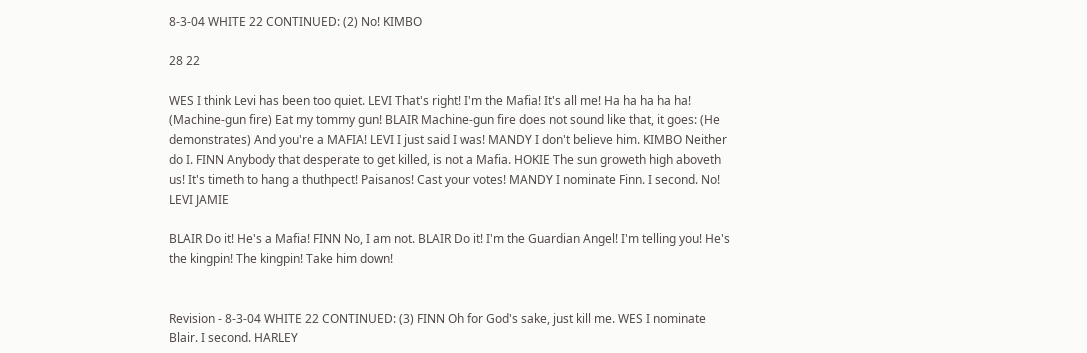8-3-04 WHITE 22 CONTINUED: (2) No! KIMBO

28 22

WES I think Levi has been too quiet. LEVI That's right! I'm the Mafia! It's all me! Ha ha ha ha ha! (Machine-gun fire) Eat my tommy gun! BLAIR Machine-gun fire does not sound like that, it goes: (He demonstrates) And you're a MAFIA! LEVI I just said I was! MANDY I don't believe him. KIMBO Neither do I. FINN Anybody that desperate to get killed, is not a Mafia. HOKIE The sun groweth high aboveth us! It's timeth to hang a thuthpect! Paisanos! Cast your votes! MANDY I nominate Finn. I second. No! LEVI JAMIE

BLAIR Do it! He's a Mafia! FINN No, I am not. BLAIR Do it! I'm the Guardian Angel! I'm telling you! He's the kingpin! The kingpin! Take him down!


Revision - 8-3-04 WHITE 22 CONTINUED: (3) FINN Oh for God's sake, just kill me. WES I nominate Blair. I second. HARLEY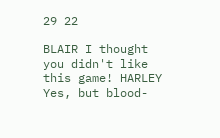29 22

BLAIR I thought you didn't like this game! HARLEY Yes, but blood-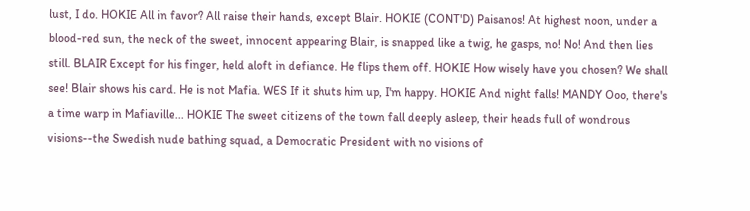lust, I do. HOKIE All in favor? All raise their hands, except Blair. HOKIE (CONT'D) Paisanos! At highest noon, under a blood-red sun, the neck of the sweet, innocent appearing Blair, is snapped like a twig, he gasps, no! No! And then lies still. BLAIR Except for his finger, held aloft in defiance. He flips them off. HOKIE How wisely have you chosen? We shall see! Blair shows his card. He is not Mafia. WES If it shuts him up, I'm happy. HOKIE And night falls! MANDY Ooo, there's a time warp in Mafiaville... HOKIE The sweet citizens of the town fall deeply asleep, their heads full of wondrous visions--the Swedish nude bathing squad, a Democratic President with no visions of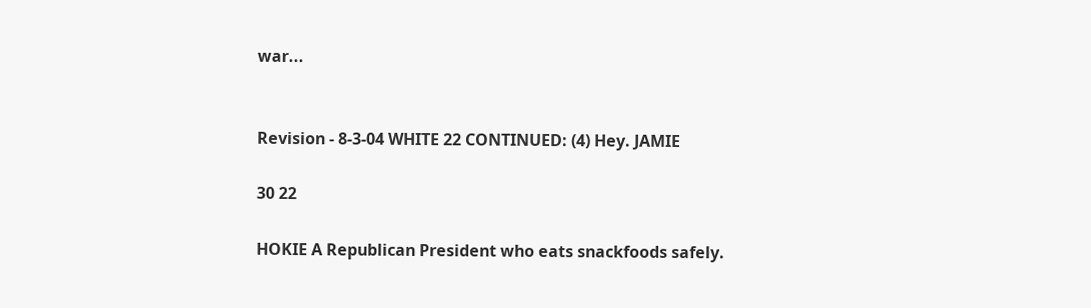war...


Revision - 8-3-04 WHITE 22 CONTINUED: (4) Hey. JAMIE

30 22

HOKIE A Republican President who eats snackfoods safely.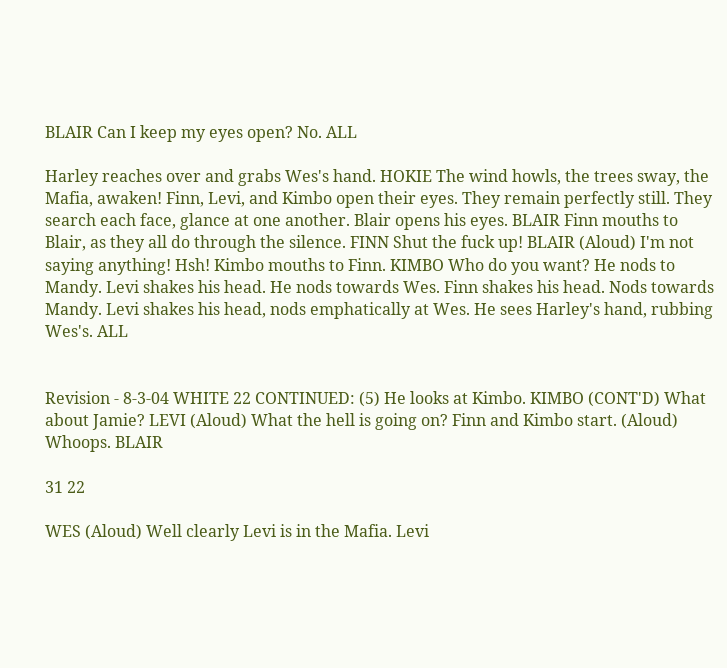BLAIR Can I keep my eyes open? No. ALL

Harley reaches over and grabs Wes's hand. HOKIE The wind howls, the trees sway, the Mafia, awaken! Finn, Levi, and Kimbo open their eyes. They remain perfectly still. They search each face, glance at one another. Blair opens his eyes. BLAIR Finn mouths to Blair, as they all do through the silence. FINN Shut the fuck up! BLAIR (Aloud) I'm not saying anything! Hsh! Kimbo mouths to Finn. KIMBO Who do you want? He nods to Mandy. Levi shakes his head. He nods towards Wes. Finn shakes his head. Nods towards Mandy. Levi shakes his head, nods emphatically at Wes. He sees Harley's hand, rubbing Wes's. ALL


Revision - 8-3-04 WHITE 22 CONTINUED: (5) He looks at Kimbo. KIMBO (CONT'D) What about Jamie? LEVI (Aloud) What the hell is going on? Finn and Kimbo start. (Aloud) Whoops. BLAIR

31 22

WES (Aloud) Well clearly Levi is in the Mafia. Levi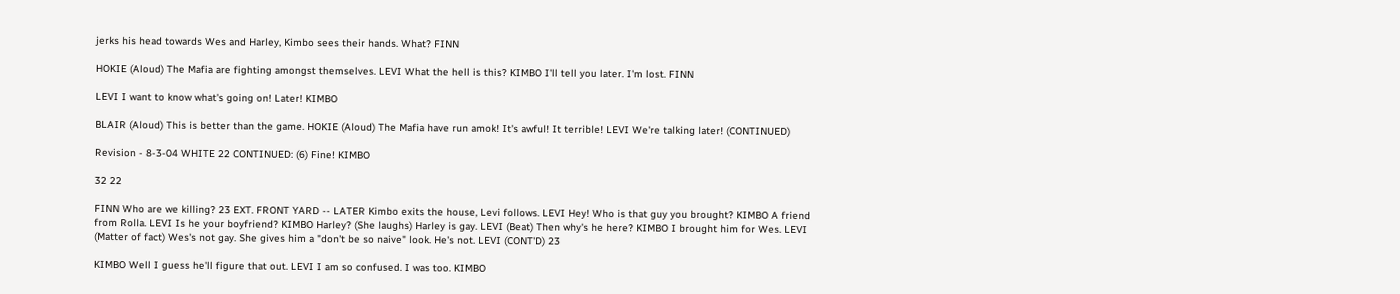jerks his head towards Wes and Harley, Kimbo sees their hands. What? FINN

HOKIE (Aloud) The Mafia are fighting amongst themselves. LEVI What the hell is this? KIMBO I'll tell you later. I'm lost. FINN

LEVI I want to know what's going on! Later! KIMBO

BLAIR (Aloud) This is better than the game. HOKIE (Aloud) The Mafia have run amok! It's awful! It terrible! LEVI We're talking later! (CONTINUED)

Revision - 8-3-04 WHITE 22 CONTINUED: (6) Fine! KIMBO

32 22

FINN Who are we killing? 23 EXT. FRONT YARD -- LATER Kimbo exits the house, Levi follows. LEVI Hey! Who is that guy you brought? KIMBO A friend from Rolla. LEVI Is he your boyfriend? KIMBO Harley? (She laughs) Harley is gay. LEVI (Beat) Then why's he here? KIMBO I brought him for Wes. LEVI (Matter of fact) Wes's not gay. She gives him a "don't be so naive" look. He's not. LEVI (CONT'D) 23

KIMBO Well I guess he'll figure that out. LEVI I am so confused. I was too. KIMBO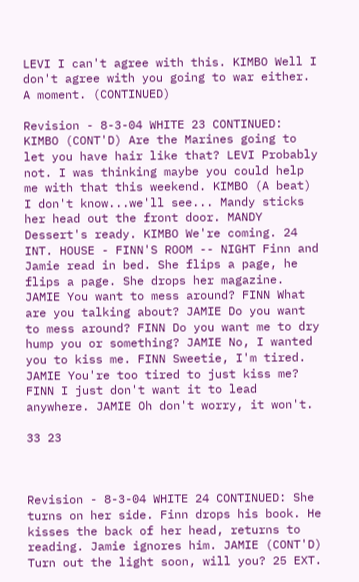LEVI I can't agree with this. KIMBO Well I don't agree with you going to war either. A moment. (CONTINUED)

Revision - 8-3-04 WHITE 23 CONTINUED: KIMBO (CONT'D) Are the Marines going to let you have hair like that? LEVI Probably not. I was thinking maybe you could help me with that this weekend. KIMBO (A beat) I don't know...we'll see... Mandy sticks her head out the front door. MANDY Dessert's ready. KIMBO We're coming. 24 INT. HOUSE - FINN'S ROOM -- NIGHT Finn and Jamie read in bed. She flips a page, he flips a page. She drops her magazine. JAMIE You want to mess around? FINN What are you talking about? JAMIE Do you want to mess around? FINN Do you want me to dry hump you or something? JAMIE No, I wanted you to kiss me. FINN Sweetie, I'm tired. JAMIE You're too tired to just kiss me? FINN I just don't want it to lead anywhere. JAMIE Oh don't worry, it won't.

33 23



Revision - 8-3-04 WHITE 24 CONTINUED: She turns on her side. Finn drops his book. He kisses the back of her head, returns to reading. Jamie ignores him. JAMIE (CONT'D) Turn out the light soon, will you? 25 EXT.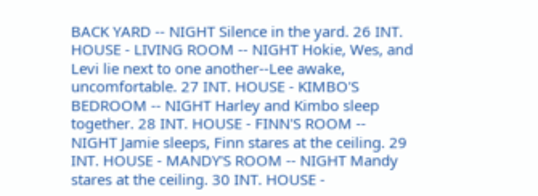BACK YARD -- NIGHT Silence in the yard. 26 INT. HOUSE - LIVING ROOM -- NIGHT Hokie, Wes, and Levi lie next to one another--Lee awake, uncomfortable. 27 INT. HOUSE - KIMBO'S BEDROOM -- NIGHT Harley and Kimbo sleep together. 28 INT. HOUSE - FINN'S ROOM -- NIGHT Jamie sleeps, Finn stares at the ceiling. 29 INT. HOUSE - MANDY'S ROOM -- NIGHT Mandy stares at the ceiling. 30 INT. HOUSE -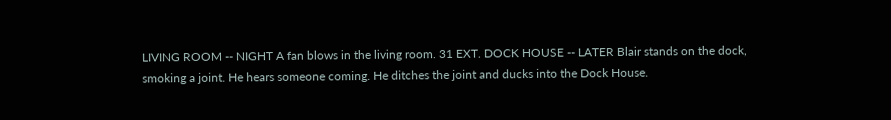LIVING ROOM -- NIGHT A fan blows in the living room. 31 EXT. DOCK HOUSE -- LATER Blair stands on the dock, smoking a joint. He hears someone coming. He ditches the joint and ducks into the Dock House.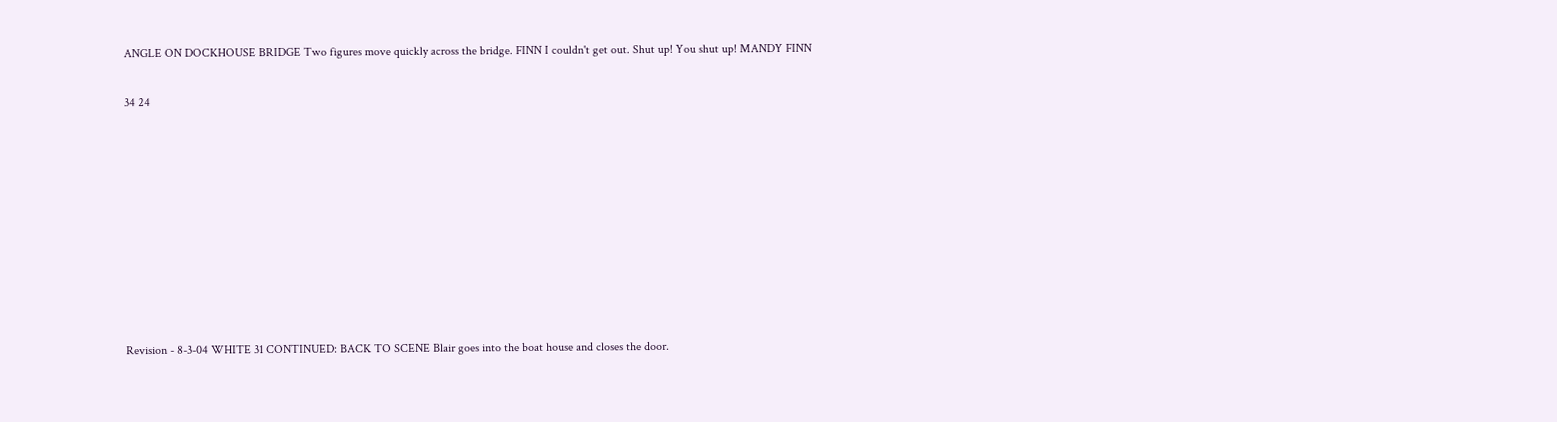ANGLE ON DOCKHOUSE BRIDGE Two figures move quickly across the bridge. FINN I couldn't get out. Shut up! You shut up! MANDY FINN

34 24









Revision - 8-3-04 WHITE 31 CONTINUED: BACK TO SCENE Blair goes into the boat house and closes the door.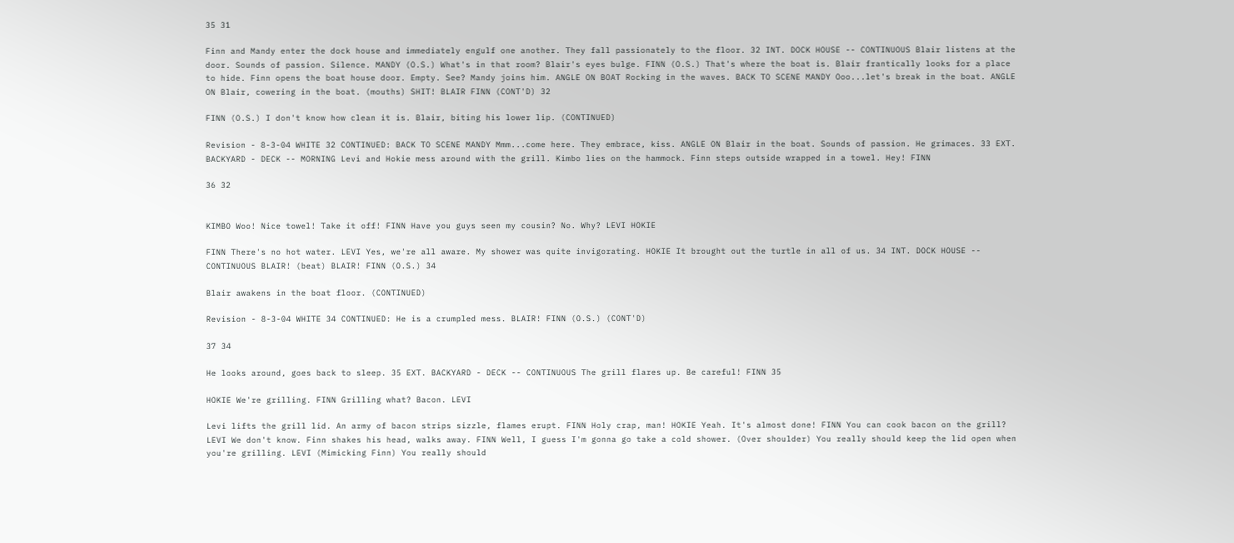35 31

Finn and Mandy enter the dock house and immediately engulf one another. They fall passionately to the floor. 32 INT. DOCK HOUSE -- CONTINUOUS Blair listens at the door. Sounds of passion. Silence. MANDY (O.S.) What's in that room? Blair's eyes bulge. FINN (O.S.) That's where the boat is. Blair frantically looks for a place to hide. Finn opens the boat house door. Empty. See? Mandy joins him. ANGLE ON BOAT Rocking in the waves. BACK TO SCENE MANDY Ooo...let's break in the boat. ANGLE ON Blair, cowering in the boat. (mouths) SHIT! BLAIR FINN (CONT'D) 32

FINN (O.S.) I don't know how clean it is. Blair, biting his lower lip. (CONTINUED)

Revision - 8-3-04 WHITE 32 CONTINUED: BACK TO SCENE MANDY Mmm...come here. They embrace, kiss. ANGLE ON Blair in the boat. Sounds of passion. He grimaces. 33 EXT. BACKYARD - DECK -- MORNING Levi and Hokie mess around with the grill. Kimbo lies on the hammock. Finn steps outside wrapped in a towel. Hey! FINN

36 32


KIMBO Woo! Nice towel! Take it off! FINN Have you guys seen my cousin? No. Why? LEVI HOKIE

FINN There's no hot water. LEVI Yes, we're all aware. My shower was quite invigorating. HOKIE It brought out the turtle in all of us. 34 INT. DOCK HOUSE -- CONTINUOUS BLAIR! (beat) BLAIR! FINN (O.S.) 34

Blair awakens in the boat floor. (CONTINUED)

Revision - 8-3-04 WHITE 34 CONTINUED: He is a crumpled mess. BLAIR! FINN (O.S.) (CONT'D)

37 34

He looks around, goes back to sleep. 35 EXT. BACKYARD - DECK -- CONTINUOUS The grill flares up. Be careful! FINN 35

HOKIE We're grilling. FINN Grilling what? Bacon. LEVI

Levi lifts the grill lid. An army of bacon strips sizzle, flames erupt. FINN Holy crap, man! HOKIE Yeah. It's almost done! FINN You can cook bacon on the grill? LEVI We don't know. Finn shakes his head, walks away. FINN Well, I guess I'm gonna go take a cold shower. (Over shoulder) You really should keep the lid open when you're grilling. LEVI (Mimicking Finn) You really should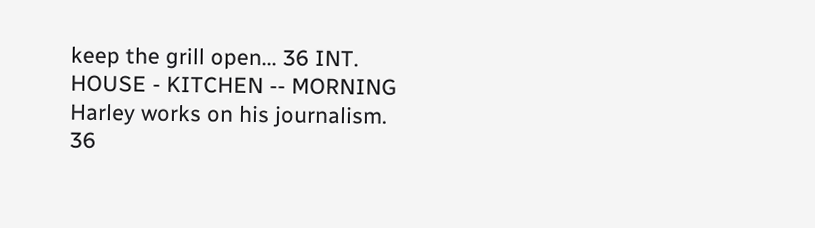keep the grill open... 36 INT. HOUSE - KITCHEN -- MORNING Harley works on his journalism. 36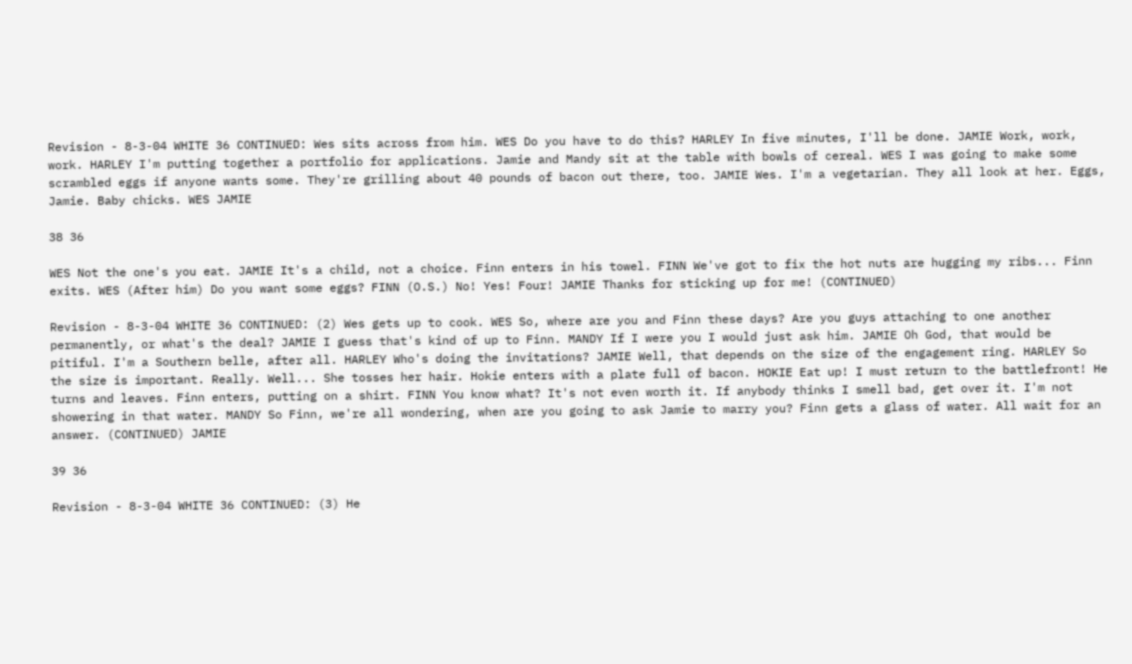Revision - 8-3-04 WHITE 36 CONTINUED: Wes sits across from him. WES Do you have to do this? HARLEY In five minutes, I'll be done. JAMIE Work, work, work. HARLEY I'm putting together a portfolio for applications. Jamie and Mandy sit at the table with bowls of cereal. WES I was going to make some scrambled eggs if anyone wants some. They're grilling about 40 pounds of bacon out there, too. JAMIE Wes. I'm a vegetarian. They all look at her. Eggs, Jamie. Baby chicks. WES JAMIE

38 36

WES Not the one's you eat. JAMIE It's a child, not a choice. Finn enters in his towel. FINN We've got to fix the hot nuts are hugging my ribs... Finn exits. WES (After him) Do you want some eggs? FINN (O.S.) No! Yes! Four! JAMIE Thanks for sticking up for me! (CONTINUED)

Revision - 8-3-04 WHITE 36 CONTINUED: (2) Wes gets up to cook. WES So, where are you and Finn these days? Are you guys attaching to one another permanently, or what's the deal? JAMIE I guess that's kind of up to Finn. MANDY If I were you I would just ask him. JAMIE Oh God, that would be pitiful. I'm a Southern belle, after all. HARLEY Who's doing the invitations? JAMIE Well, that depends on the size of the engagement ring. HARLEY So the size is important. Really. Well... She tosses her hair. Hokie enters with a plate full of bacon. HOKIE Eat up! I must return to the battlefront! He turns and leaves. Finn enters, putting on a shirt. FINN You know what? It's not even worth it. If anybody thinks I smell bad, get over it. I'm not showering in that water. MANDY So Finn, we're all wondering, when are you going to ask Jamie to marry you? Finn gets a glass of water. All wait for an answer. (CONTINUED) JAMIE

39 36

Revision - 8-3-04 WHITE 36 CONTINUED: (3) He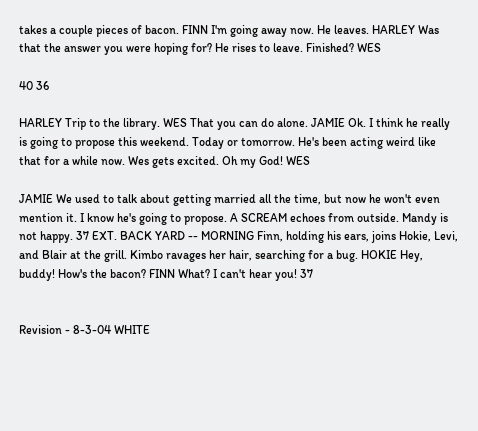takes a couple pieces of bacon. FINN I'm going away now. He leaves. HARLEY Was that the answer you were hoping for? He rises to leave. Finished? WES

40 36

HARLEY Trip to the library. WES That you can do alone. JAMIE Ok. I think he really is going to propose this weekend. Today or tomorrow. He's been acting weird like that for a while now. Wes gets excited. Oh my God! WES

JAMIE We used to talk about getting married all the time, but now he won't even mention it. I know he's going to propose. A SCREAM echoes from outside. Mandy is not happy. 37 EXT. BACK YARD -- MORNING Finn, holding his ears, joins Hokie, Levi, and Blair at the grill. Kimbo ravages her hair, searching for a bug. HOKIE Hey, buddy! How's the bacon? FINN What? I can't hear you! 37


Revision - 8-3-04 WHITE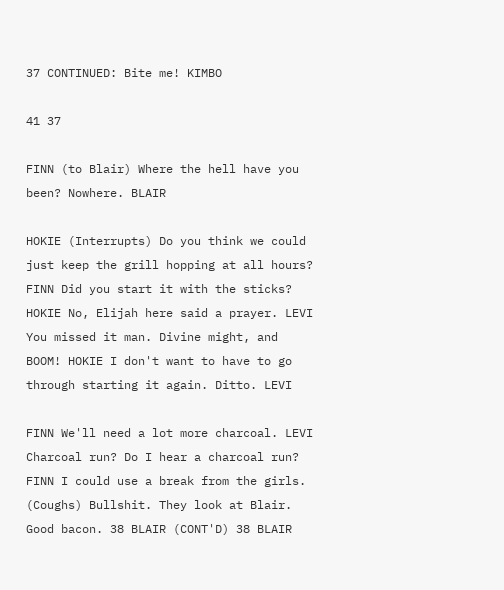37 CONTINUED: Bite me! KIMBO

41 37

FINN (to Blair) Where the hell have you been? Nowhere. BLAIR

HOKIE (Interrupts) Do you think we could just keep the grill hopping at all hours? FINN Did you start it with the sticks? HOKIE No, Elijah here said a prayer. LEVI You missed it man. Divine might, and BOOM! HOKIE I don't want to have to go through starting it again. Ditto. LEVI

FINN We'll need a lot more charcoal. LEVI Charcoal run? Do I hear a charcoal run? FINN I could use a break from the girls. (Coughs) Bullshit. They look at Blair. Good bacon. 38 BLAIR (CONT'D) 38 BLAIR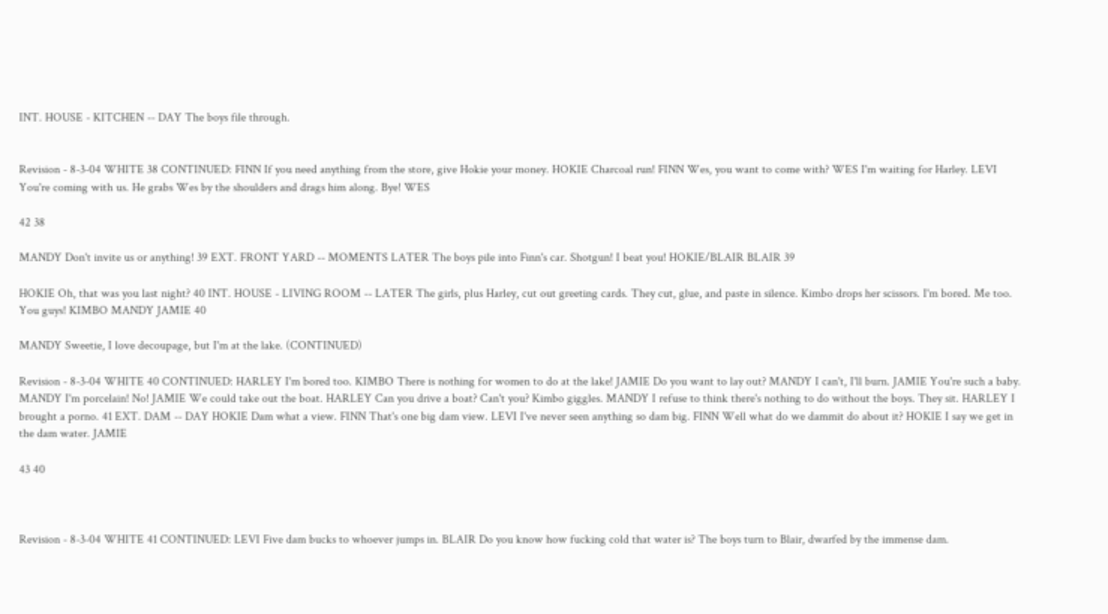INT. HOUSE - KITCHEN -- DAY The boys file through.


Revision - 8-3-04 WHITE 38 CONTINUED: FINN If you need anything from the store, give Hokie your money. HOKIE Charcoal run! FINN Wes, you want to come with? WES I'm waiting for Harley. LEVI You're coming with us. He grabs Wes by the shoulders and drags him along. Bye! WES

42 38

MANDY Don't invite us or anything! 39 EXT. FRONT YARD -- MOMENTS LATER The boys pile into Finn's car. Shotgun! I beat you! HOKIE/BLAIR BLAIR 39

HOKIE Oh, that was you last night? 40 INT. HOUSE - LIVING ROOM -- LATER The girls, plus Harley, cut out greeting cards. They cut, glue, and paste in silence. Kimbo drops her scissors. I'm bored. Me too. You guys! KIMBO MANDY JAMIE 40

MANDY Sweetie, I love decoupage, but I'm at the lake. (CONTINUED)

Revision - 8-3-04 WHITE 40 CONTINUED: HARLEY I'm bored too. KIMBO There is nothing for women to do at the lake! JAMIE Do you want to lay out? MANDY I can't, I'll burn. JAMIE You're such a baby. MANDY I'm porcelain! No! JAMIE We could take out the boat. HARLEY Can you drive a boat? Can't you? Kimbo giggles. MANDY I refuse to think there's nothing to do without the boys. They sit. HARLEY I brought a porno. 41 EXT. DAM -- DAY HOKIE Dam what a view. FINN That's one big dam view. LEVI I've never seen anything so dam big. FINN Well what do we dammit do about it? HOKIE I say we get in the dam water. JAMIE

43 40



Revision - 8-3-04 WHITE 41 CONTINUED: LEVI Five dam bucks to whoever jumps in. BLAIR Do you know how fucking cold that water is? The boys turn to Blair, dwarfed by the immense dam.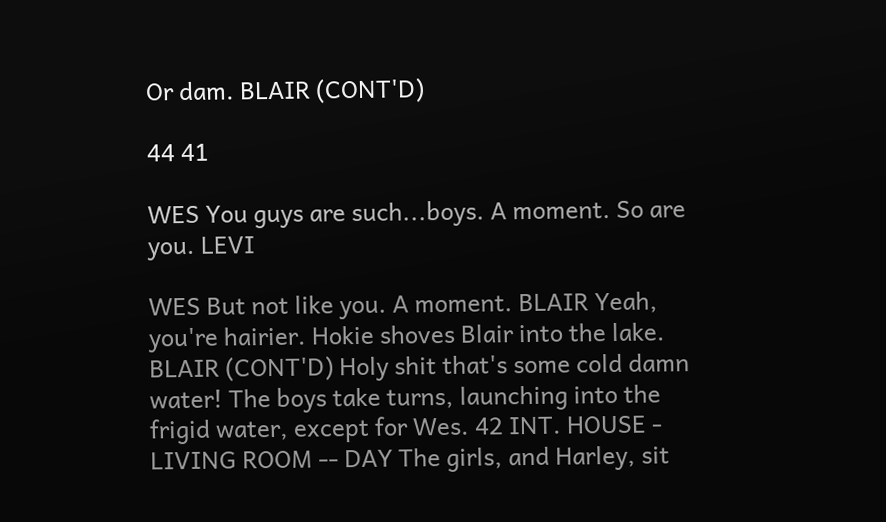Or dam. BLAIR (CONT'D)

44 41

WES You guys are such...boys. A moment. So are you. LEVI

WES But not like you. A moment. BLAIR Yeah, you're hairier. Hokie shoves Blair into the lake. BLAIR (CONT'D) Holy shit that's some cold damn water! The boys take turns, launching into the frigid water, except for Wes. 42 INT. HOUSE - LIVING ROOM -- DAY The girls, and Harley, sit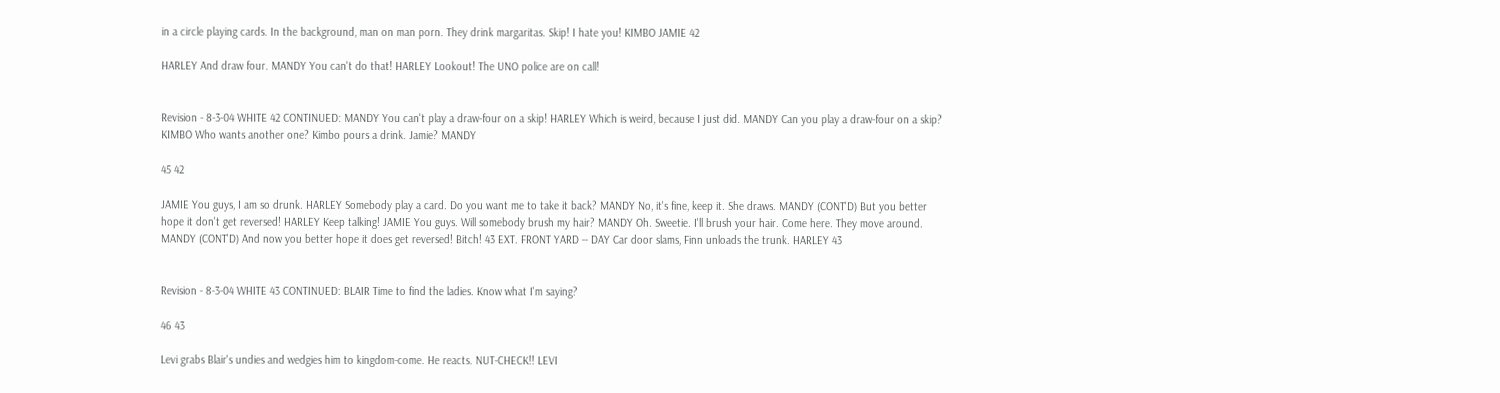in a circle playing cards. In the background, man on man porn. They drink margaritas. Skip! I hate you! KIMBO JAMIE 42

HARLEY And draw four. MANDY You can't do that! HARLEY Lookout! The UNO police are on call!


Revision - 8-3-04 WHITE 42 CONTINUED: MANDY You can't play a draw-four on a skip! HARLEY Which is weird, because I just did. MANDY Can you play a draw-four on a skip? KIMBO Who wants another one? Kimbo pours a drink. Jamie? MANDY

45 42

JAMIE You guys, I am so drunk. HARLEY Somebody play a card. Do you want me to take it back? MANDY No, it's fine, keep it. She draws. MANDY (CONT'D) But you better hope it don't get reversed! HARLEY Keep talking! JAMIE You guys. Will somebody brush my hair? MANDY Oh. Sweetie. I'll brush your hair. Come here. They move around. MANDY (CONT'D) And now you better hope it does get reversed! Bitch! 43 EXT. FRONT YARD -- DAY Car door slams, Finn unloads the trunk. HARLEY 43


Revision - 8-3-04 WHITE 43 CONTINUED: BLAIR Time to find the ladies. Know what I'm saying?

46 43

Levi grabs Blair's undies and wedgies him to kingdom-come. He reacts. NUT-CHECK!! LEVI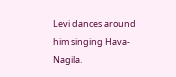Levi dances around him singing Hava-Nagila.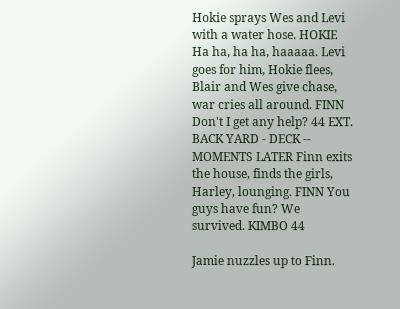Hokie sprays Wes and Levi with a water hose. HOKIE Ha ha, ha ha, haaaaa. Levi goes for him, Hokie flees, Blair and Wes give chase, war cries all around. FINN Don't I get any help? 44 EXT. BACK YARD - DECK -- MOMENTS LATER Finn exits the house, finds the girls, Harley, lounging. FINN You guys have fun? We survived. KIMBO 44

Jamie nuzzles up to Finn.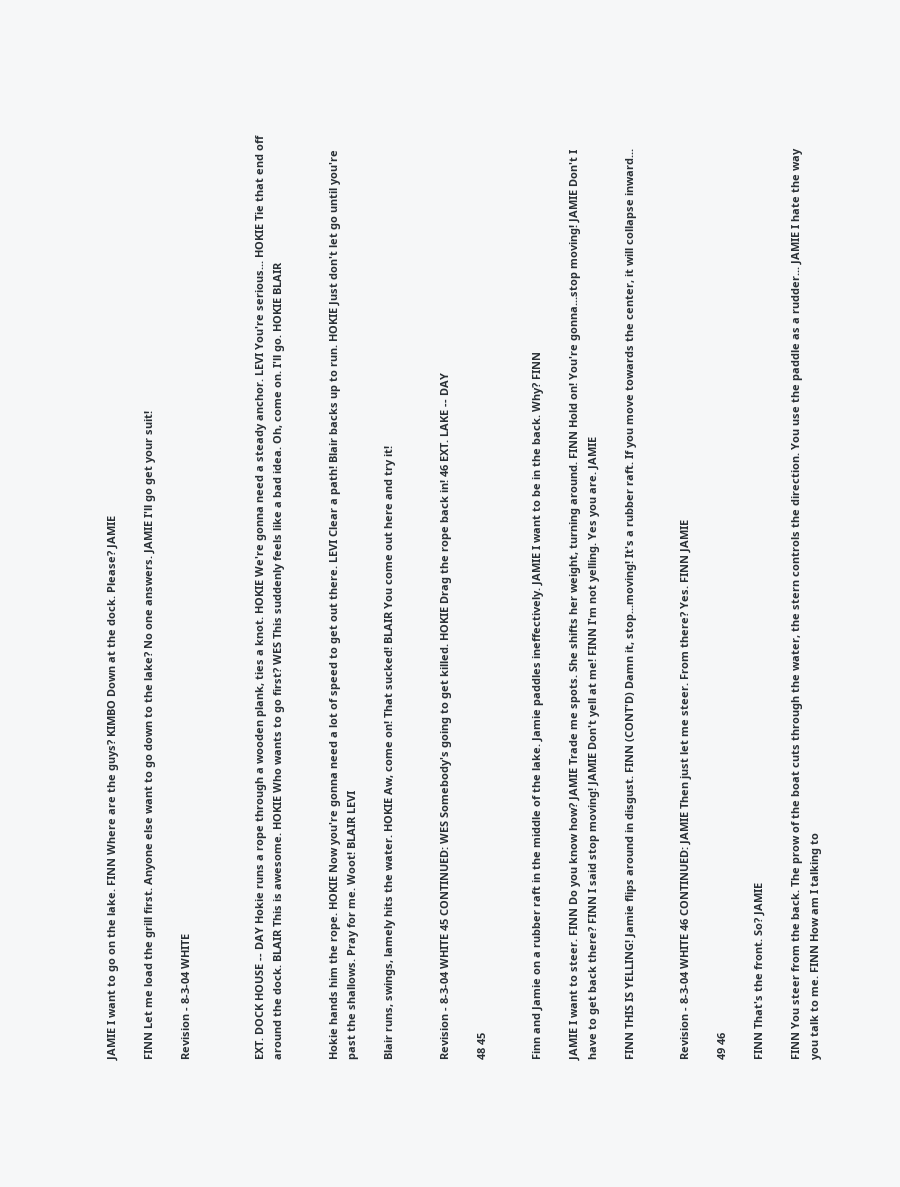JAMIE I want to go on the lake. FINN Where are the guys? KIMBO Down at the dock. Please? JAMIE

FINN Let me load the grill first. Anyone else want to go down to the lake? No one answers. JAMIE I'll go get your suit!

Revision - 8-3-04 WHITE



EXT. DOCK HOUSE -- DAY Hokie runs a rope through a wooden plank, ties a knot. HOKIE We're gonna need a steady anchor. LEVI You're serious... HOKIE Tie that end off around the dock. BLAIR This is awesome. HOKIE Who wants to go first? WES This suddenly feels like a bad idea. Oh, come on. I'll go. HOKIE BLAIR


Hokie hands him the rope. HOKIE Now you're gonna need a lot of speed to get out there. LEVI Clear a path! Blair backs up to run. HOKIE Just don't let go until you're past the shallows. Pray for me. Woot! BLAIR LEVI

Blair runs, swings, lamely hits the water. HOKIE Aw, come on! That sucked! BLAIR You come out here and try it!


Revision - 8-3-04 WHITE 45 CONTINUED: WES Somebody's going to get killed. HOKIE Drag the rope back in! 46 EXT. LAKE -- DAY

48 45


Finn and Jamie on a rubber raft in the middle of the lake. Jamie paddles ineffectively. JAMIE I want to be in the back. Why? FINN

JAMIE I want to steer. FINN Do you know how? JAMIE Trade me spots. She shifts her weight, turning around. FINN Hold on! You're gonna...stop moving! JAMIE Don't I have to get back there? FINN I said stop moving! JAMIE Don't yell at me! FINN I'm not yelling. Yes you are. JAMIE

FINN THIS IS YELLING! Jamie flips around in disgust. FINN (CONT'D) Damn it, stop...moving! It's a rubber raft. If you move towards the center, it will collapse inward...


Revision - 8-3-04 WHITE 46 CONTINUED: JAMIE Then just let me steer. From there? Yes. FINN JAMIE

49 46

FINN That's the front. So? JAMIE

FINN You steer from the back. The prow of the boat cuts through the water, the stern controls the direction. You use the paddle as a rudder... JAMIE I hate the way you talk to me. FINN How am I talking to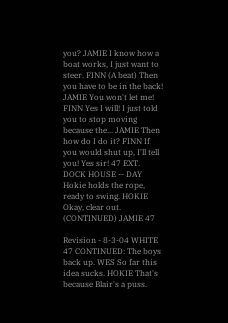you? JAMIE I know how a boat works, I just want to steer. FINN (A beat) Then you have to be in the back! JAMIE You won't let me! FINN Yes I will! I just told you to stop moving because the... JAMIE Then how do I do it? FINN If you would shut up, I'll tell you! Yes sir! 47 EXT. DOCK HOUSE -- DAY Hokie holds the rope, ready to swing. HOKIE Okay, clear out. (CONTINUED) JAMIE 47

Revision - 8-3-04 WHITE 47 CONTINUED: The boys back up. WES So far this idea sucks. HOKIE That's because Blair's a puss.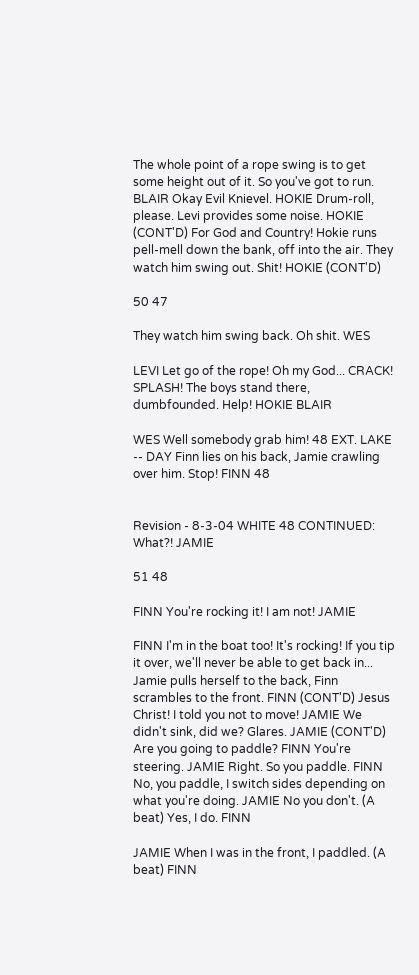The whole point of a rope swing is to get some height out of it. So you've got to run. BLAIR Okay Evil Knievel. HOKIE Drum-roll, please. Levi provides some noise. HOKIE (CONT'D) For God and Country! Hokie runs pell-mell down the bank, off into the air. They watch him swing out. Shit! HOKIE (CONT'D)

50 47

They watch him swing back. Oh shit. WES

LEVI Let go of the rope! Oh my God... CRACK! SPLASH! The boys stand there, dumbfounded. Help! HOKIE BLAIR

WES Well somebody grab him! 48 EXT. LAKE -- DAY Finn lies on his back, Jamie crawling over him. Stop! FINN 48


Revision - 8-3-04 WHITE 48 CONTINUED: What?! JAMIE

51 48

FINN You're rocking it! I am not! JAMIE

FINN I'm in the boat too! It's rocking! If you tip it over, we'll never be able to get back in... Jamie pulls herself to the back, Finn scrambles to the front. FINN (CONT'D) Jesus Christ! I told you not to move! JAMIE We didn't sink, did we? Glares. JAMIE (CONT'D) Are you going to paddle? FINN You're steering. JAMIE Right. So you paddle. FINN No, you paddle, I switch sides depending on what you're doing. JAMIE No you don't. (A beat) Yes, I do. FINN

JAMIE When I was in the front, I paddled. (A beat) FINN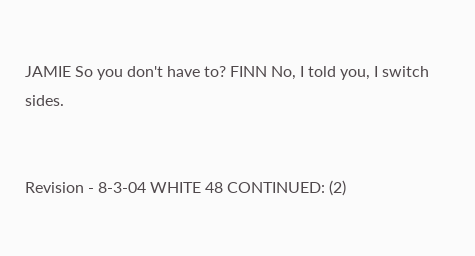JAMIE So you don't have to? FINN No, I told you, I switch sides.


Revision - 8-3-04 WHITE 48 CONTINUED: (2)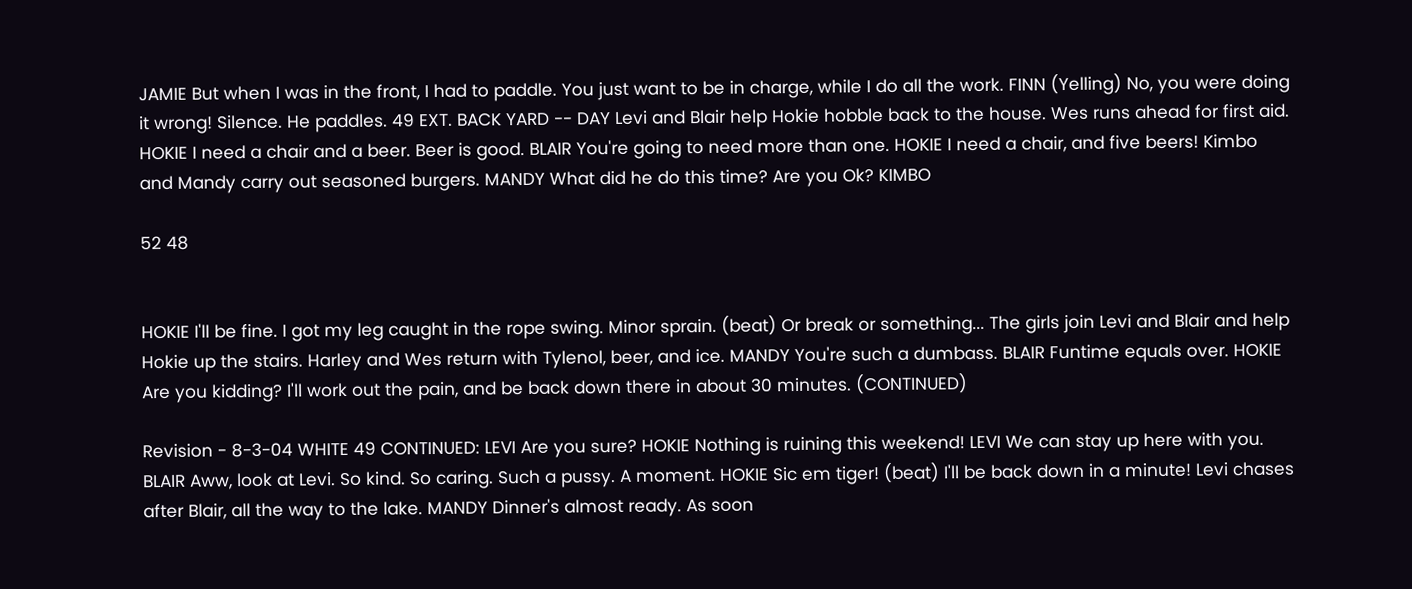JAMIE But when I was in the front, I had to paddle. You just want to be in charge, while I do all the work. FINN (Yelling) No, you were doing it wrong! Silence. He paddles. 49 EXT. BACK YARD -- DAY Levi and Blair help Hokie hobble back to the house. Wes runs ahead for first aid. HOKIE I need a chair and a beer. Beer is good. BLAIR You're going to need more than one. HOKIE I need a chair, and five beers! Kimbo and Mandy carry out seasoned burgers. MANDY What did he do this time? Are you Ok? KIMBO

52 48


HOKIE I'll be fine. I got my leg caught in the rope swing. Minor sprain. (beat) Or break or something... The girls join Levi and Blair and help Hokie up the stairs. Harley and Wes return with Tylenol, beer, and ice. MANDY You're such a dumbass. BLAIR Funtime equals over. HOKIE Are you kidding? I'll work out the pain, and be back down there in about 30 minutes. (CONTINUED)

Revision - 8-3-04 WHITE 49 CONTINUED: LEVI Are you sure? HOKIE Nothing is ruining this weekend! LEVI We can stay up here with you. BLAIR Aww, look at Levi. So kind. So caring. Such a pussy. A moment. HOKIE Sic em tiger! (beat) I'll be back down in a minute! Levi chases after Blair, all the way to the lake. MANDY Dinner's almost ready. As soon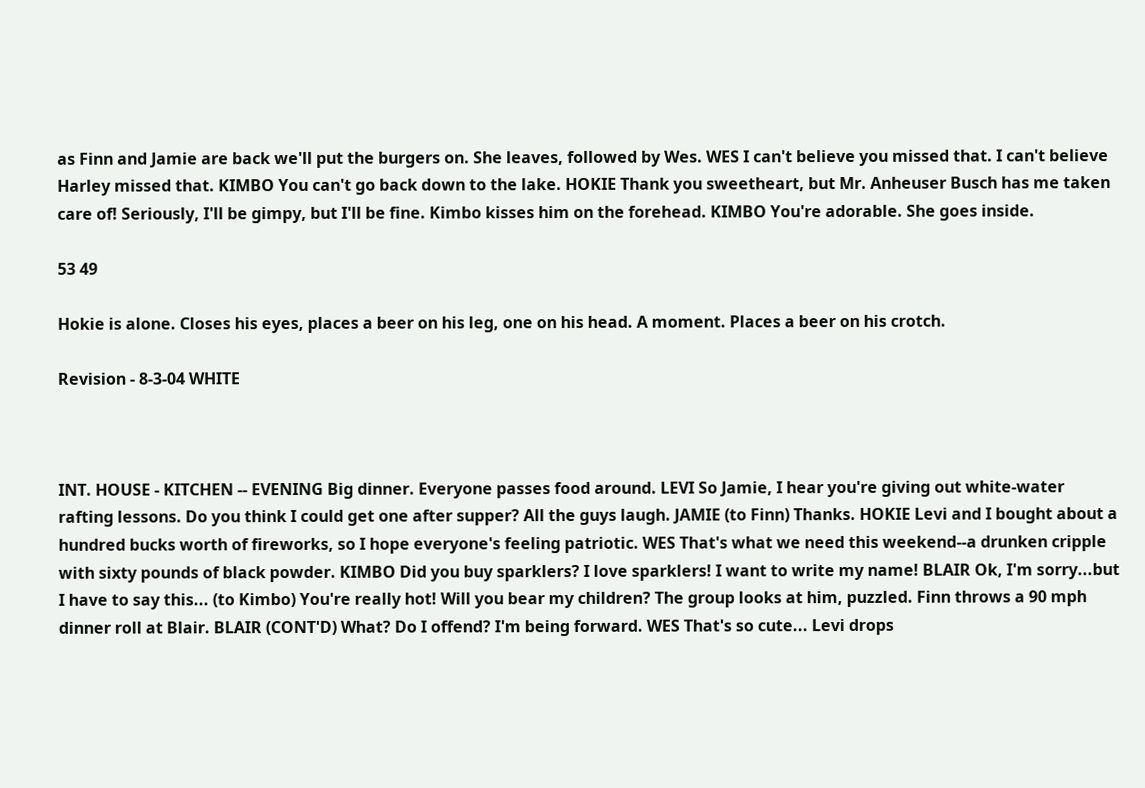as Finn and Jamie are back we'll put the burgers on. She leaves, followed by Wes. WES I can't believe you missed that. I can't believe Harley missed that. KIMBO You can't go back down to the lake. HOKIE Thank you sweetheart, but Mr. Anheuser Busch has me taken care of! Seriously, I'll be gimpy, but I'll be fine. Kimbo kisses him on the forehead. KIMBO You're adorable. She goes inside.

53 49

Hokie is alone. Closes his eyes, places a beer on his leg, one on his head. A moment. Places a beer on his crotch.

Revision - 8-3-04 WHITE



INT. HOUSE - KITCHEN -- EVENING Big dinner. Everyone passes food around. LEVI So Jamie, I hear you're giving out white-water rafting lessons. Do you think I could get one after supper? All the guys laugh. JAMIE (to Finn) Thanks. HOKIE Levi and I bought about a hundred bucks worth of fireworks, so I hope everyone's feeling patriotic. WES That's what we need this weekend--a drunken cripple with sixty pounds of black powder. KIMBO Did you buy sparklers? I love sparklers! I want to write my name! BLAIR Ok, I'm sorry...but I have to say this... (to Kimbo) You're really hot! Will you bear my children? The group looks at him, puzzled. Finn throws a 90 mph dinner roll at Blair. BLAIR (CONT'D) What? Do I offend? I'm being forward. WES That's so cute... Levi drops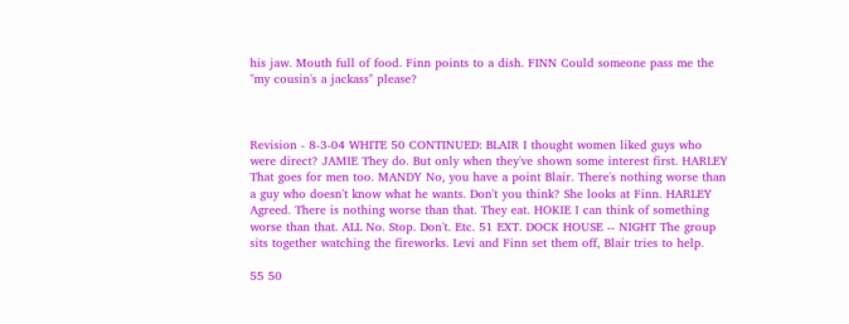his jaw. Mouth full of food. Finn points to a dish. FINN Could someone pass me the "my cousin's a jackass" please?



Revision - 8-3-04 WHITE 50 CONTINUED: BLAIR I thought women liked guys who were direct? JAMIE They do. But only when they've shown some interest first. HARLEY That goes for men too. MANDY No, you have a point Blair. There's nothing worse than a guy who doesn't know what he wants. Don't you think? She looks at Finn. HARLEY Agreed. There is nothing worse than that. They eat. HOKIE I can think of something worse than that. ALL No. Stop. Don't. Etc. 51 EXT. DOCK HOUSE -- NIGHT The group sits together watching the fireworks. Levi and Finn set them off, Blair tries to help.

55 50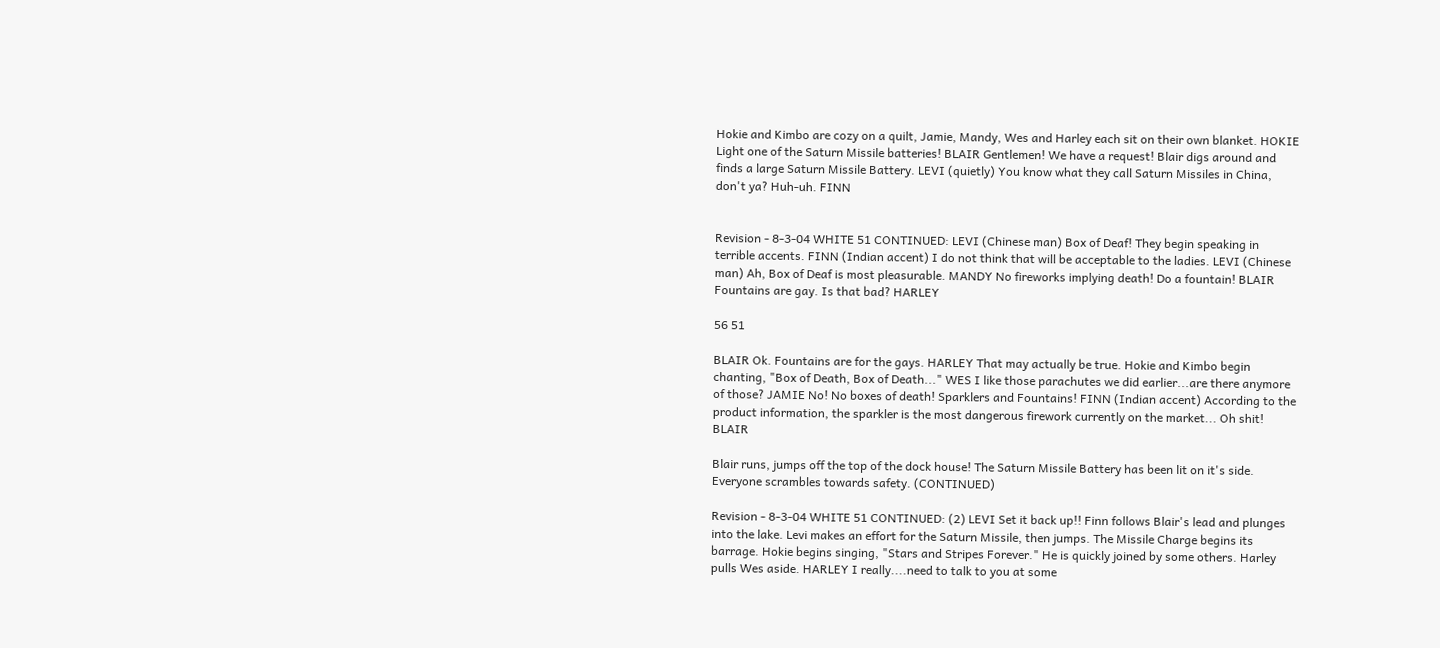Hokie and Kimbo are cozy on a quilt, Jamie, Mandy, Wes and Harley each sit on their own blanket. HOKIE Light one of the Saturn Missile batteries! BLAIR Gentlemen! We have a request! Blair digs around and finds a large Saturn Missile Battery. LEVI (quietly) You know what they call Saturn Missiles in China, don't ya? Huh-uh. FINN


Revision - 8-3-04 WHITE 51 CONTINUED: LEVI (Chinese man) Box of Deaf! They begin speaking in terrible accents. FINN (Indian accent) I do not think that will be acceptable to the ladies. LEVI (Chinese man) Ah, Box of Deaf is most pleasurable. MANDY No fireworks implying death! Do a fountain! BLAIR Fountains are gay. Is that bad? HARLEY

56 51

BLAIR Ok. Fountains are for the gays. HARLEY That may actually be true. Hokie and Kimbo begin chanting, "Box of Death, Box of Death..." WES I like those parachutes we did earlier...are there anymore of those? JAMIE No! No boxes of death! Sparklers and Fountains! FINN (Indian accent) According to the product information, the sparkler is the most dangerous firework currently on the market... Oh shit! BLAIR

Blair runs, jumps off the top of the dock house! The Saturn Missile Battery has been lit on it's side. Everyone scrambles towards safety. (CONTINUED)

Revision - 8-3-04 WHITE 51 CONTINUED: (2) LEVI Set it back up!! Finn follows Blair's lead and plunges into the lake. Levi makes an effort for the Saturn Missile, then jumps. The Missile Charge begins its barrage. Hokie begins singing, "Stars and Stripes Forever." He is quickly joined by some others. Harley pulls Wes aside. HARLEY I really....need to talk to you at some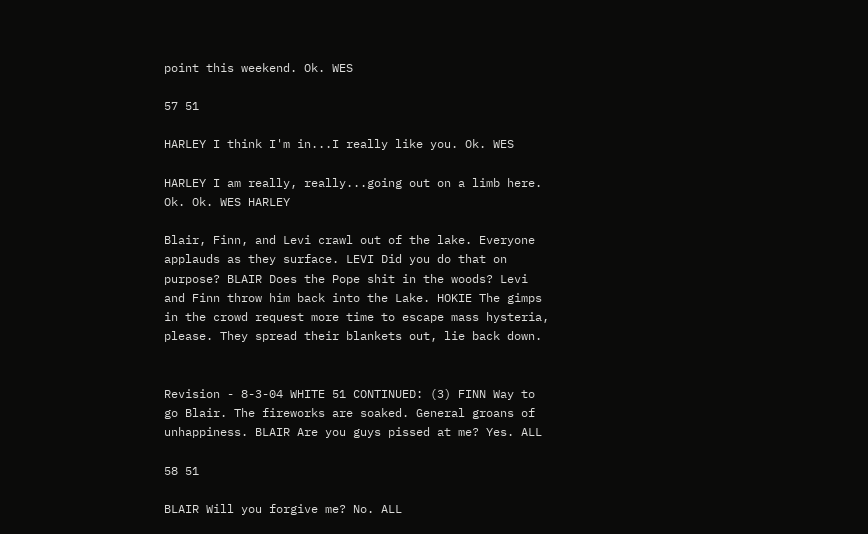point this weekend. Ok. WES

57 51

HARLEY I think I'm in...I really like you. Ok. WES

HARLEY I am really, really...going out on a limb here. Ok. Ok. WES HARLEY

Blair, Finn, and Levi crawl out of the lake. Everyone applauds as they surface. LEVI Did you do that on purpose? BLAIR Does the Pope shit in the woods? Levi and Finn throw him back into the Lake. HOKIE The gimps in the crowd request more time to escape mass hysteria, please. They spread their blankets out, lie back down.


Revision - 8-3-04 WHITE 51 CONTINUED: (3) FINN Way to go Blair. The fireworks are soaked. General groans of unhappiness. BLAIR Are you guys pissed at me? Yes. ALL

58 51

BLAIR Will you forgive me? No. ALL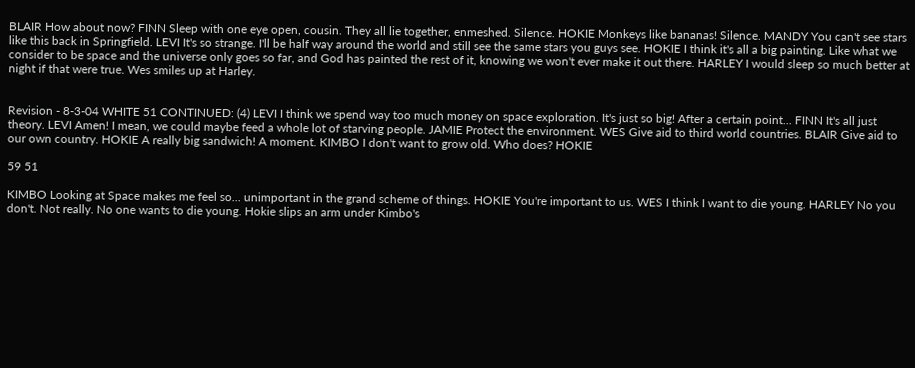BLAIR How about now? FINN Sleep with one eye open, cousin. They all lie together, enmeshed. Silence. HOKIE Monkeys like bananas! Silence. MANDY You can't see stars like this back in Springfield. LEVI It's so strange. I'll be half way around the world and still see the same stars you guys see. HOKIE I think it's all a big painting. Like what we consider to be space and the universe only goes so far, and God has painted the rest of it, knowing we won't ever make it out there. HARLEY I would sleep so much better at night if that were true. Wes smiles up at Harley.


Revision - 8-3-04 WHITE 51 CONTINUED: (4) LEVI I think we spend way too much money on space exploration. It's just so big! After a certain point... FINN It's all just theory. LEVI Amen! I mean, we could maybe feed a whole lot of starving people. JAMIE Protect the environment. WES Give aid to third world countries. BLAIR Give aid to our own country. HOKIE A really big sandwich! A moment. KIMBO I don't want to grow old. Who does? HOKIE

59 51

KIMBO Looking at Space makes me feel so... unimportant in the grand scheme of things. HOKIE You're important to us. WES I think I want to die young. HARLEY No you don't. Not really. No one wants to die young. Hokie slips an arm under Kimbo's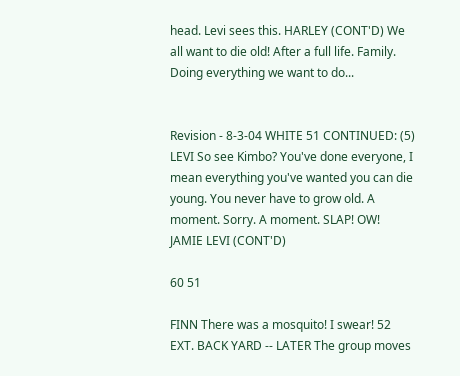head. Levi sees this. HARLEY (CONT'D) We all want to die old! After a full life. Family. Doing everything we want to do...


Revision - 8-3-04 WHITE 51 CONTINUED: (5) LEVI So see Kimbo? You've done everyone, I mean everything you've wanted you can die young. You never have to grow old. A moment. Sorry. A moment. SLAP! OW! JAMIE LEVI (CONT'D)

60 51

FINN There was a mosquito! I swear! 52 EXT. BACK YARD -- LATER The group moves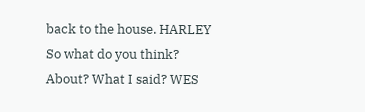back to the house. HARLEY So what do you think? About? What I said? WES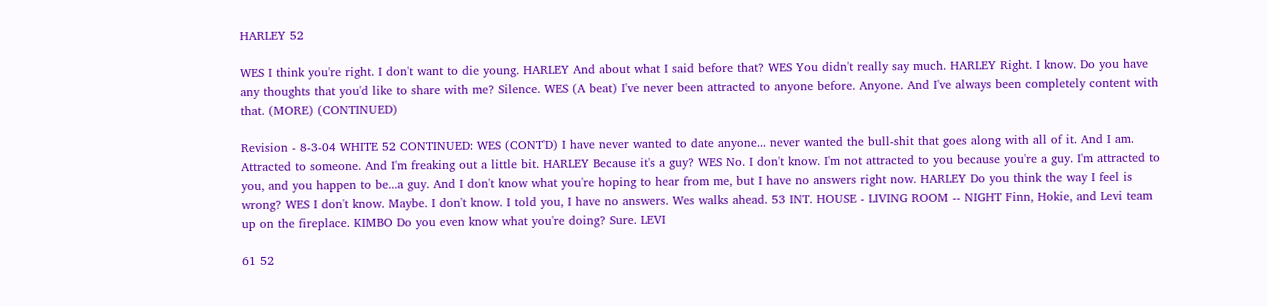HARLEY 52

WES I think you're right. I don't want to die young. HARLEY And about what I said before that? WES You didn't really say much. HARLEY Right. I know. Do you have any thoughts that you'd like to share with me? Silence. WES (A beat) I've never been attracted to anyone before. Anyone. And I've always been completely content with that. (MORE) (CONTINUED)

Revision - 8-3-04 WHITE 52 CONTINUED: WES (CONT'D) I have never wanted to date anyone... never wanted the bull-shit that goes along with all of it. And I am. Attracted to someone. And I'm freaking out a little bit. HARLEY Because it's a guy? WES No. I don't know. I'm not attracted to you because you're a guy. I'm attracted to you, and you happen to be...a guy. And I don't know what you're hoping to hear from me, but I have no answers right now. HARLEY Do you think the way I feel is wrong? WES I don't know. Maybe. I don't know. I told you, I have no answers. Wes walks ahead. 53 INT. HOUSE - LIVING ROOM -- NIGHT Finn, Hokie, and Levi team up on the fireplace. KIMBO Do you even know what you're doing? Sure. LEVI

61 52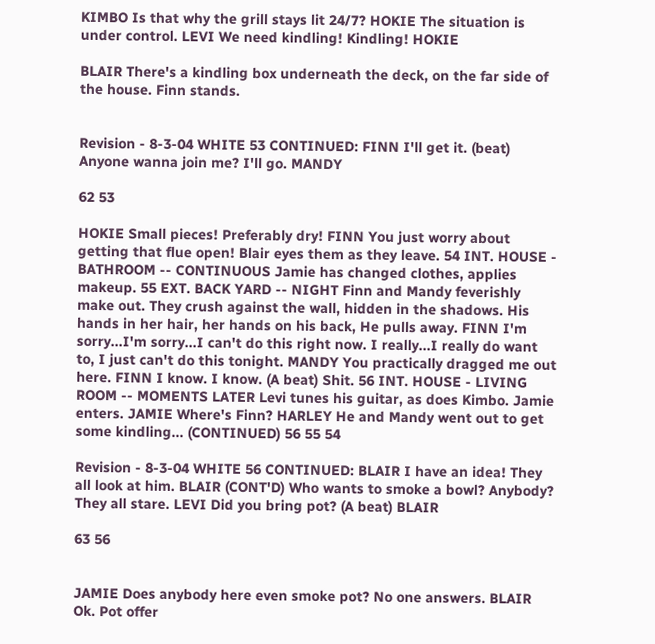KIMBO Is that why the grill stays lit 24/7? HOKIE The situation is under control. LEVI We need kindling! Kindling! HOKIE

BLAIR There's a kindling box underneath the deck, on the far side of the house. Finn stands.


Revision - 8-3-04 WHITE 53 CONTINUED: FINN I'll get it. (beat) Anyone wanna join me? I'll go. MANDY

62 53

HOKIE Small pieces! Preferably dry! FINN You just worry about getting that flue open! Blair eyes them as they leave. 54 INT. HOUSE - BATHROOM -- CONTINUOUS Jamie has changed clothes, applies makeup. 55 EXT. BACK YARD -- NIGHT Finn and Mandy feverishly make out. They crush against the wall, hidden in the shadows. His hands in her hair, her hands on his back, He pulls away. FINN I'm sorry...I'm sorry...I can't do this right now. I really...I really do want to, I just can't do this tonight. MANDY You practically dragged me out here. FINN I know. I know. (A beat) Shit. 56 INT. HOUSE - LIVING ROOM -- MOMENTS LATER Levi tunes his guitar, as does Kimbo. Jamie enters. JAMIE Where's Finn? HARLEY He and Mandy went out to get some kindling... (CONTINUED) 56 55 54

Revision - 8-3-04 WHITE 56 CONTINUED: BLAIR I have an idea! They all look at him. BLAIR (CONT'D) Who wants to smoke a bowl? Anybody? They all stare. LEVI Did you bring pot? (A beat) BLAIR

63 56


JAMIE Does anybody here even smoke pot? No one answers. BLAIR Ok. Pot offer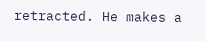retracted. He makes a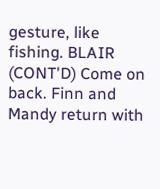gesture, like fishing. BLAIR (CONT'D) Come on back. Finn and Mandy return with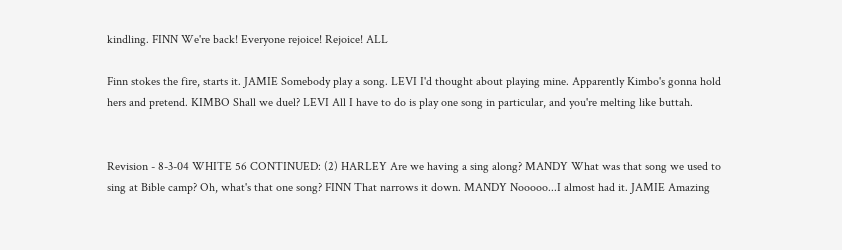kindling. FINN We're back! Everyone rejoice! Rejoice! ALL

Finn stokes the fire, starts it. JAMIE Somebody play a song. LEVI I'd thought about playing mine. Apparently Kimbo's gonna hold hers and pretend. KIMBO Shall we duel? LEVI All I have to do is play one song in particular, and you're melting like buttah.


Revision - 8-3-04 WHITE 56 CONTINUED: (2) HARLEY Are we having a sing along? MANDY What was that song we used to sing at Bible camp? Oh, what's that one song? FINN That narrows it down. MANDY Nooooo...I almost had it. JAMIE Amazing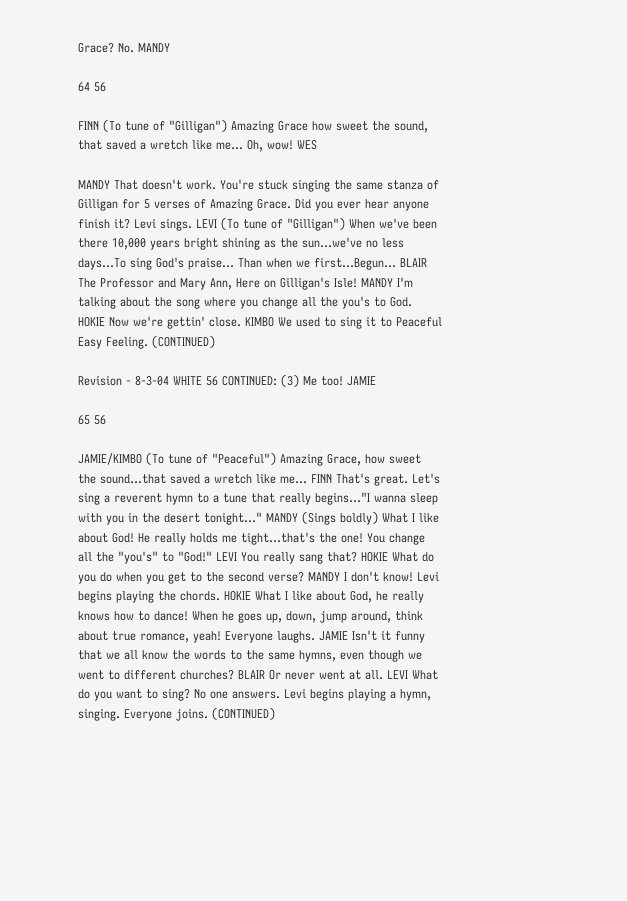Grace? No. MANDY

64 56

FINN (To tune of "Gilligan") Amazing Grace how sweet the sound, that saved a wretch like me... Oh, wow! WES

MANDY That doesn't work. You're stuck singing the same stanza of Gilligan for 5 verses of Amazing Grace. Did you ever hear anyone finish it? Levi sings. LEVI (To tune of "Gilligan") When we've been there 10,000 years bright shining as the sun...we've no less days...To sing God's praise... Than when we first...Begun... BLAIR The Professor and Mary Ann, Here on Gilligan's Isle! MANDY I'm talking about the song where you change all the you's to God. HOKIE Now we're gettin' close. KIMBO We used to sing it to Peaceful Easy Feeling. (CONTINUED)

Revision - 8-3-04 WHITE 56 CONTINUED: (3) Me too! JAMIE

65 56

JAMIE/KIMBO (To tune of "Peaceful") Amazing Grace, how sweet the sound...that saved a wretch like me... FINN That's great. Let's sing a reverent hymn to a tune that really begins..."I wanna sleep with you in the desert tonight..." MANDY (Sings boldly) What I like about God! He really holds me tight...that's the one! You change all the "you's" to "God!" LEVI You really sang that? HOKIE What do you do when you get to the second verse? MANDY I don't know! Levi begins playing the chords. HOKIE What I like about God, he really knows how to dance! When he goes up, down, jump around, think about true romance, yeah! Everyone laughs. JAMIE Isn't it funny that we all know the words to the same hymns, even though we went to different churches? BLAIR Or never went at all. LEVI What do you want to sing? No one answers. Levi begins playing a hymn, singing. Everyone joins. (CONTINUED)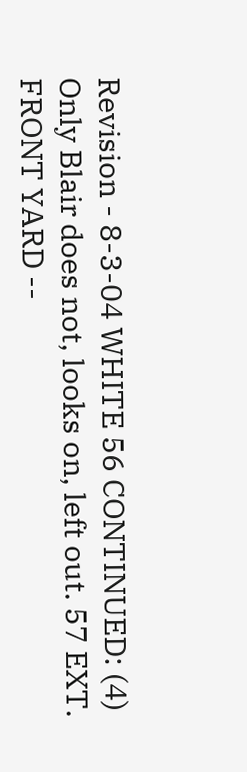Revision - 8-3-04 WHITE 56 CONTINUED: (4) Only Blair does not, looks on, left out. 57 EXT. FRONT YARD --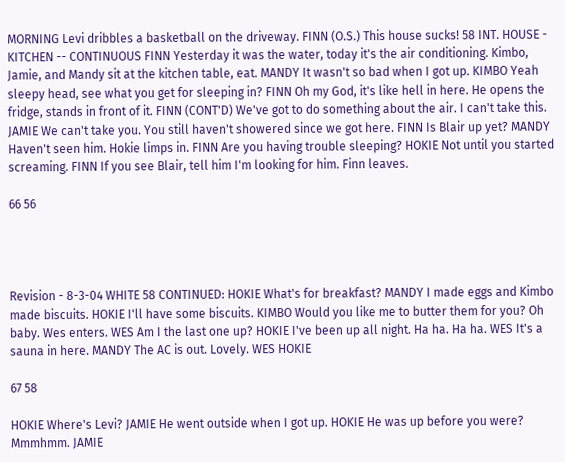MORNING Levi dribbles a basketball on the driveway. FINN (O.S.) This house sucks! 58 INT. HOUSE - KITCHEN -- CONTINUOUS FINN Yesterday it was the water, today it's the air conditioning. Kimbo, Jamie, and Mandy sit at the kitchen table, eat. MANDY It wasn't so bad when I got up. KIMBO Yeah sleepy head, see what you get for sleeping in? FINN Oh my God, it's like hell in here. He opens the fridge, stands in front of it. FINN (CONT'D) We've got to do something about the air. I can't take this. JAMIE We can't take you. You still haven't showered since we got here. FINN Is Blair up yet? MANDY Haven't seen him. Hokie limps in. FINN Are you having trouble sleeping? HOKIE Not until you started screaming. FINN If you see Blair, tell him I'm looking for him. Finn leaves.

66 56




Revision - 8-3-04 WHITE 58 CONTINUED: HOKIE What's for breakfast? MANDY I made eggs and Kimbo made biscuits. HOKIE I'll have some biscuits. KIMBO Would you like me to butter them for you? Oh baby. Wes enters. WES Am I the last one up? HOKIE I've been up all night. Ha ha. Ha ha. WES It's a sauna in here. MANDY The AC is out. Lovely. WES HOKIE

67 58

HOKIE Where's Levi? JAMIE He went outside when I got up. HOKIE He was up before you were? Mmmhmm. JAMIE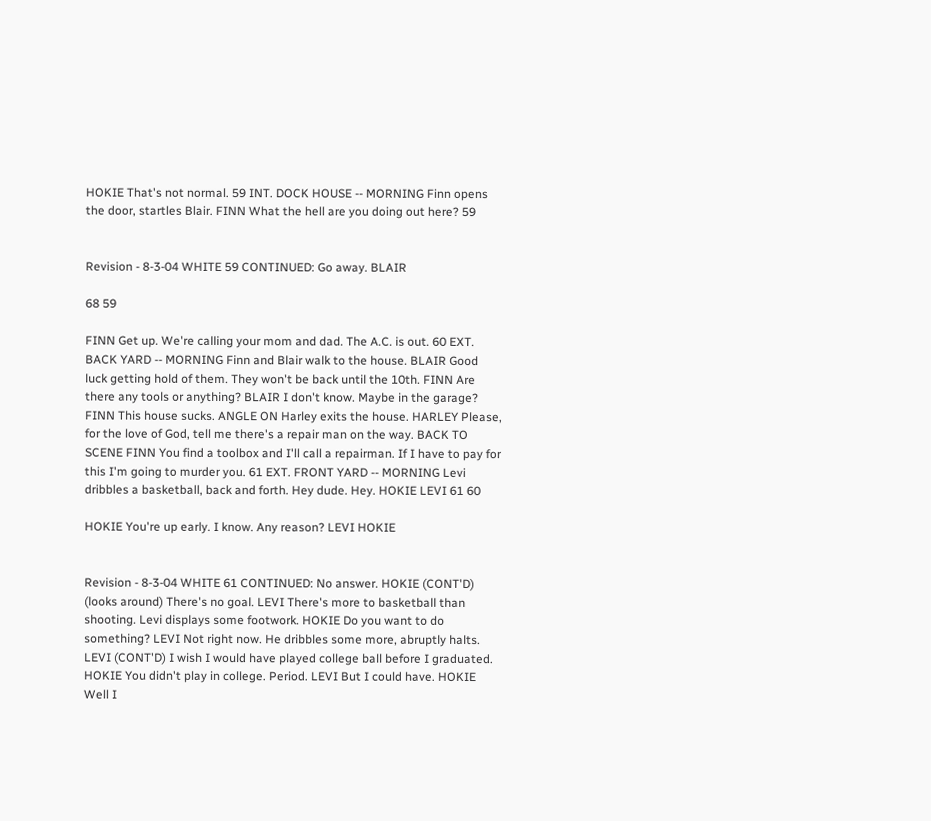HOKIE That's not normal. 59 INT. DOCK HOUSE -- MORNING Finn opens the door, startles Blair. FINN What the hell are you doing out here? 59


Revision - 8-3-04 WHITE 59 CONTINUED: Go away. BLAIR

68 59

FINN Get up. We're calling your mom and dad. The A.C. is out. 60 EXT. BACK YARD -- MORNING Finn and Blair walk to the house. BLAIR Good luck getting hold of them. They won't be back until the 10th. FINN Are there any tools or anything? BLAIR I don't know. Maybe in the garage? FINN This house sucks. ANGLE ON Harley exits the house. HARLEY Please, for the love of God, tell me there's a repair man on the way. BACK TO SCENE FINN You find a toolbox and I'll call a repairman. If I have to pay for this I'm going to murder you. 61 EXT. FRONT YARD -- MORNING Levi dribbles a basketball, back and forth. Hey dude. Hey. HOKIE LEVI 61 60

HOKIE You're up early. I know. Any reason? LEVI HOKIE


Revision - 8-3-04 WHITE 61 CONTINUED: No answer. HOKIE (CONT'D) (looks around) There's no goal. LEVI There's more to basketball than shooting. Levi displays some footwork. HOKIE Do you want to do something? LEVI Not right now. He dribbles some more, abruptly halts. LEVI (CONT'D) I wish I would have played college ball before I graduated. HOKIE You didn't play in college. Period. LEVI But I could have. HOKIE Well I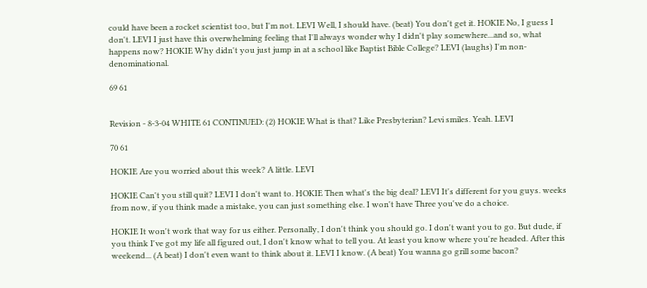could have been a rocket scientist too, but I'm not. LEVI Well, I should have. (beat) You don't get it. HOKIE No, I guess I don't. LEVI I just have this overwhelming feeling that I'll always wonder why I didn't play somewhere...and so, what happens now? HOKIE Why didn't you just jump in at a school like Baptist Bible College? LEVI (laughs) I'm non-denominational.

69 61


Revision - 8-3-04 WHITE 61 CONTINUED: (2) HOKIE What is that? Like Presbyterian? Levi smiles. Yeah. LEVI

70 61

HOKIE Are you worried about this week? A little. LEVI

HOKIE Can't you still quit? LEVI I don't want to. HOKIE Then what's the big deal? LEVI It's different for you guys. weeks from now, if you think made a mistake, you can just something else. I won't have Three you've do a choice.

HOKIE It won't work that way for us either. Personally, I don't think you should go. I don't want you to go. But dude, if you think I've got my life all figured out, I don't know what to tell you. At least you know where you're headed. After this weekend... (A beat) I don't even want to think about it. LEVI I know. (A beat) You wanna go grill some bacon?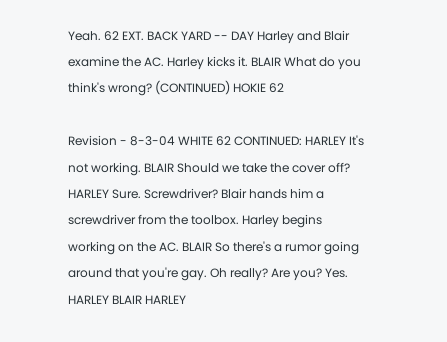Yeah. 62 EXT. BACK YARD -- DAY Harley and Blair examine the AC. Harley kicks it. BLAIR What do you think's wrong? (CONTINUED) HOKIE 62

Revision - 8-3-04 WHITE 62 CONTINUED: HARLEY It's not working. BLAIR Should we take the cover off? HARLEY Sure. Screwdriver? Blair hands him a screwdriver from the toolbox. Harley begins working on the AC. BLAIR So there's a rumor going around that you're gay. Oh really? Are you? Yes. HARLEY BLAIR HARLEY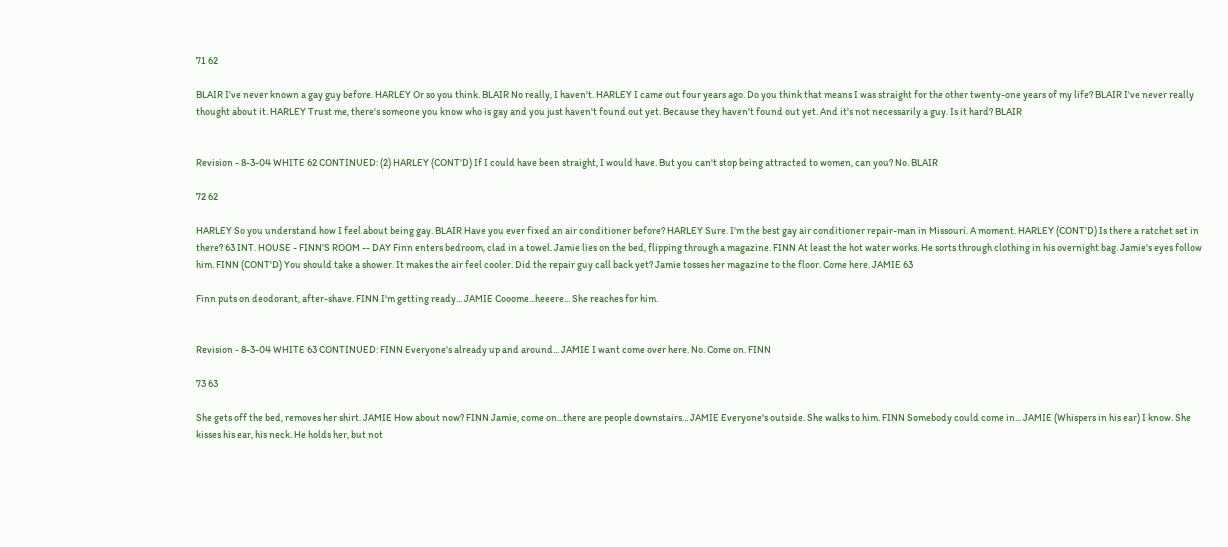71 62

BLAIR I've never known a gay guy before. HARLEY Or so you think. BLAIR No really, I haven't. HARLEY I came out four years ago. Do you think that means I was straight for the other twenty-one years of my life? BLAIR I've never really thought about it. HARLEY Trust me, there's someone you know who is gay and you just haven't found out yet. Because they haven't found out yet. And it's not necessarily a guy. Is it hard? BLAIR


Revision - 8-3-04 WHITE 62 CONTINUED: (2) HARLEY (CONT'D) If I could have been straight, I would have. But you can't stop being attracted to women, can you? No. BLAIR

72 62

HARLEY So you understand how I feel about being gay. BLAIR Have you ever fixed an air conditioner before? HARLEY Sure. I'm the best gay air conditioner repair-man in Missouri. A moment. HARLEY (CONT'D) Is there a ratchet set in there? 63 INT. HOUSE - FINN'S ROOM -- DAY Finn enters bedroom, clad in a towel. Jamie lies on the bed, flipping through a magazine. FINN At least the hot water works. He sorts through clothing in his overnight bag. Jamie's eyes follow him. FINN (CONT'D) You should take a shower. It makes the air feel cooler. Did the repair guy call back yet? Jamie tosses her magazine to the floor. Come here. JAMIE 63

Finn puts on deodorant, after-shave. FINN I'm getting ready... JAMIE Cooome...heeere... She reaches for him.


Revision - 8-3-04 WHITE 63 CONTINUED: FINN Everyone's already up and around... JAMIE I want come over here. No. Come on. FINN

73 63

She gets off the bed, removes her shirt. JAMIE How about now? FINN Jamie, come on...there are people downstairs... JAMIE Everyone's outside. She walks to him. FINN Somebody could come in... JAMIE (Whispers in his ear) I know. She kisses his ear, his neck. He holds her, but not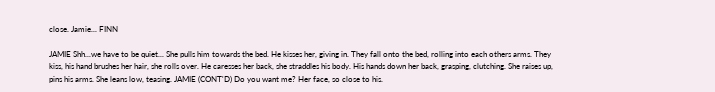close. Jamie... FINN

JAMIE Shh...we have to be quiet... She pulls him towards the bed. He kisses her, giving in. They fall onto the bed, rolling into each others arms. They kiss, his hand brushes her hair, she rolls over. He caresses her back, she straddles his body. His hands down her back, grasping, clutching. She raises up, pins his arms. She leans low, teasing. JAMIE (CONT'D) Do you want me? Her face, so close to his.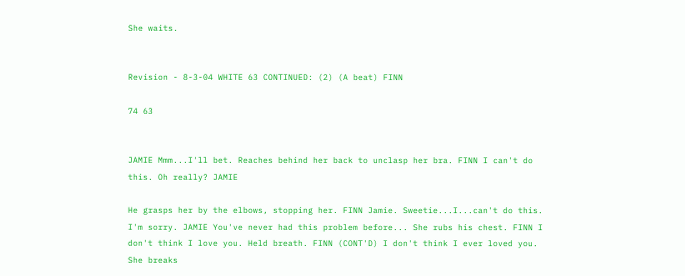She waits.


Revision - 8-3-04 WHITE 63 CONTINUED: (2) (A beat) FINN

74 63


JAMIE Mmm...I'll bet. Reaches behind her back to unclasp her bra. FINN I can't do this. Oh really? JAMIE

He grasps her by the elbows, stopping her. FINN Jamie. Sweetie...I...can't do this. I'm sorry. JAMIE You've never had this problem before... She rubs his chest. FINN I don't think I love you. Held breath. FINN (CONT'D) I don't think I ever loved you. She breaks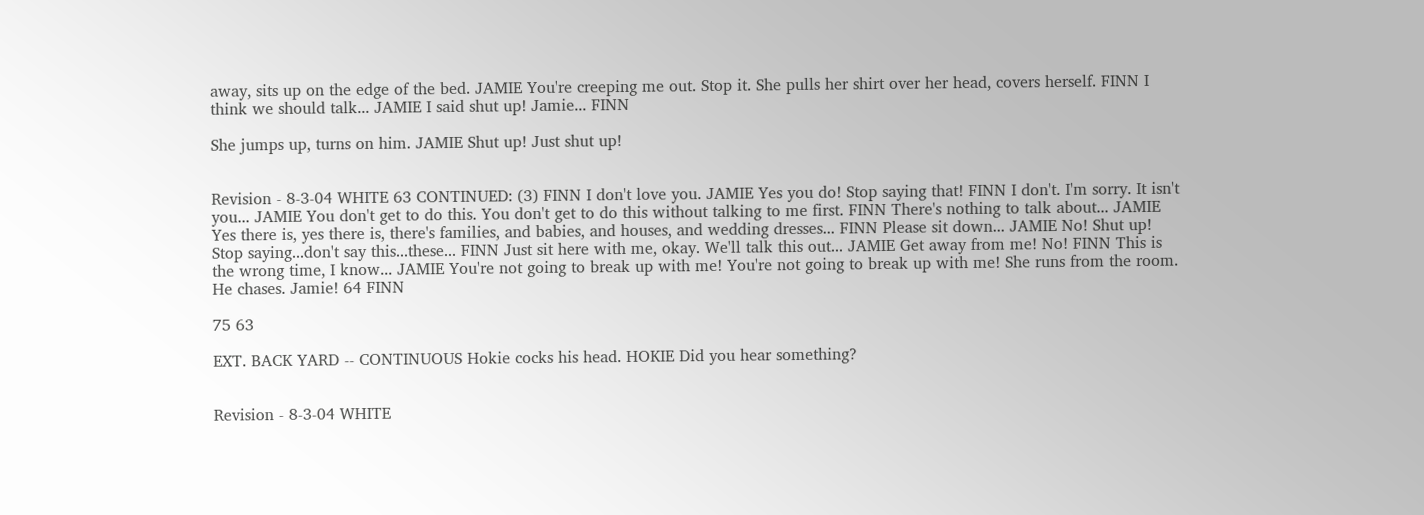away, sits up on the edge of the bed. JAMIE You're creeping me out. Stop it. She pulls her shirt over her head, covers herself. FINN I think we should talk... JAMIE I said shut up! Jamie... FINN

She jumps up, turns on him. JAMIE Shut up! Just shut up!


Revision - 8-3-04 WHITE 63 CONTINUED: (3) FINN I don't love you. JAMIE Yes you do! Stop saying that! FINN I don't. I'm sorry. It isn't you... JAMIE You don't get to do this. You don't get to do this without talking to me first. FINN There's nothing to talk about... JAMIE Yes there is, yes there is, there's families, and babies, and houses, and wedding dresses... FINN Please sit down... JAMIE No! Shut up! Stop saying...don't say this...these... FINN Just sit here with me, okay. We'll talk this out... JAMIE Get away from me! No! FINN This is the wrong time, I know... JAMIE You're not going to break up with me! You're not going to break up with me! She runs from the room. He chases. Jamie! 64 FINN

75 63

EXT. BACK YARD -- CONTINUOUS Hokie cocks his head. HOKIE Did you hear something?


Revision - 8-3-04 WHITE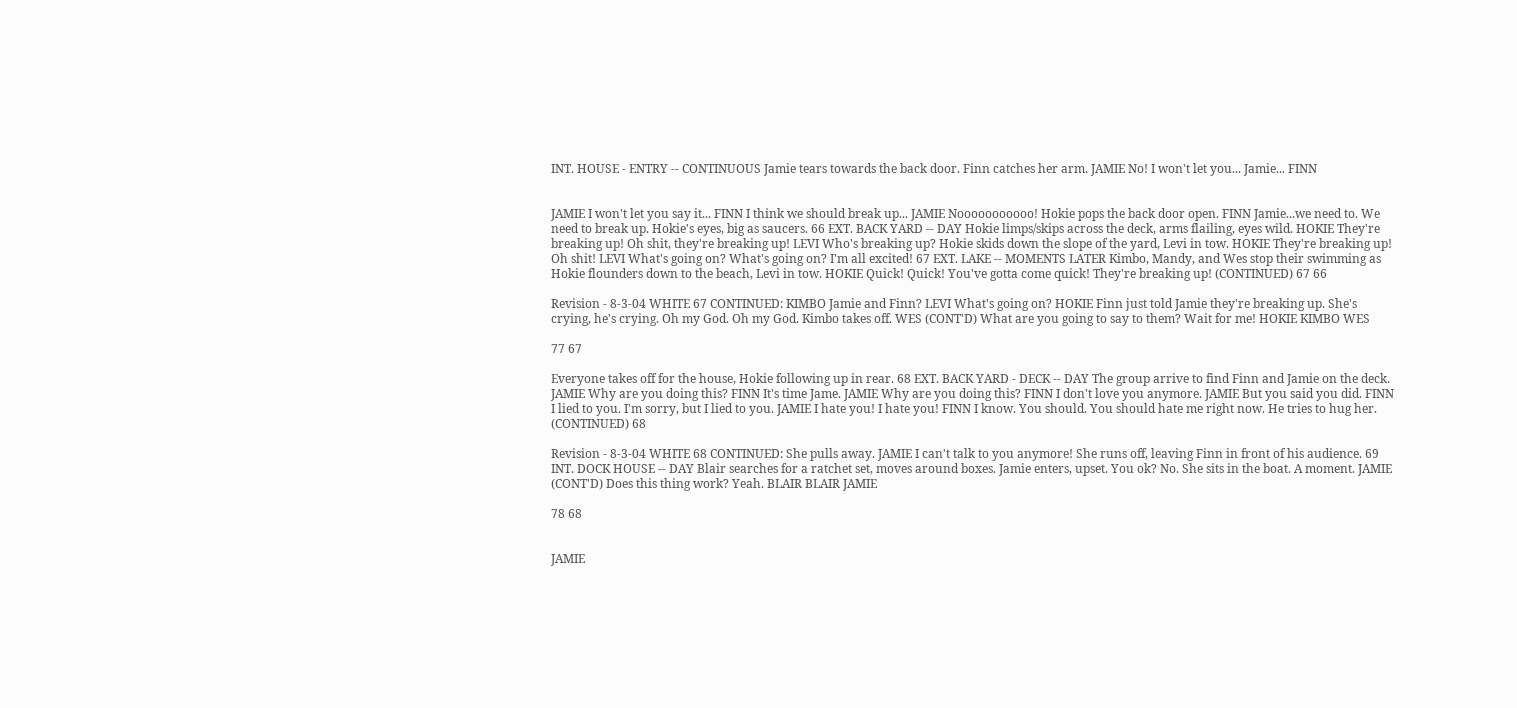INT. HOUSE - ENTRY -- CONTINUOUS Jamie tears towards the back door. Finn catches her arm. JAMIE No! I won't let you... Jamie... FINN


JAMIE I won't let you say it... FINN I think we should break up... JAMIE Nooooooooooo! Hokie pops the back door open. FINN Jamie...we need to. We need to break up. Hokie's eyes, big as saucers. 66 EXT. BACK YARD -- DAY Hokie limps/skips across the deck, arms flailing, eyes wild. HOKIE They're breaking up! Oh shit, they're breaking up! LEVI Who's breaking up? Hokie skids down the slope of the yard, Levi in tow. HOKIE They're breaking up! Oh shit! LEVI What's going on? What's going on? I'm all excited! 67 EXT. LAKE -- MOMENTS LATER Kimbo, Mandy, and Wes stop their swimming as Hokie flounders down to the beach, Levi in tow. HOKIE Quick! Quick! You've gotta come quick! They're breaking up! (CONTINUED) 67 66

Revision - 8-3-04 WHITE 67 CONTINUED: KIMBO Jamie and Finn? LEVI What's going on? HOKIE Finn just told Jamie they're breaking up. She's crying, he's crying. Oh my God. Oh my God. Kimbo takes off. WES (CONT'D) What are you going to say to them? Wait for me! HOKIE KIMBO WES

77 67

Everyone takes off for the house, Hokie following up in rear. 68 EXT. BACK YARD - DECK -- DAY The group arrive to find Finn and Jamie on the deck. JAMIE Why are you doing this? FINN It's time Jame. JAMIE Why are you doing this? FINN I don't love you anymore. JAMIE But you said you did. FINN I lied to you. I'm sorry, but I lied to you. JAMIE I hate you! I hate you! FINN I know. You should. You should hate me right now. He tries to hug her. (CONTINUED) 68

Revision - 8-3-04 WHITE 68 CONTINUED: She pulls away. JAMIE I can't talk to you anymore! She runs off, leaving Finn in front of his audience. 69 INT. DOCK HOUSE -- DAY Blair searches for a ratchet set, moves around boxes. Jamie enters, upset. You ok? No. She sits in the boat. A moment. JAMIE (CONT'D) Does this thing work? Yeah. BLAIR BLAIR JAMIE

78 68


JAMIE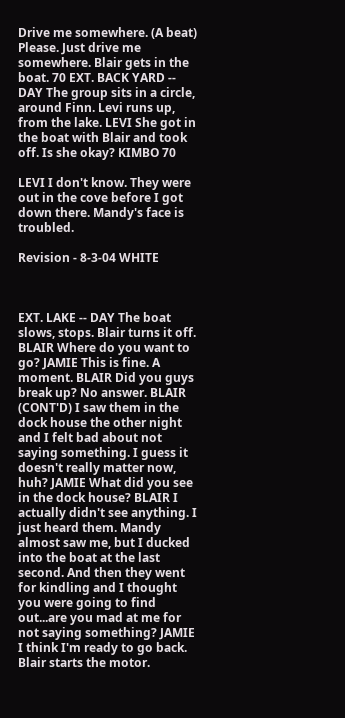Drive me somewhere. (A beat) Please. Just drive me somewhere. Blair gets in the boat. 70 EXT. BACK YARD -- DAY The group sits in a circle, around Finn. Levi runs up, from the lake. LEVI She got in the boat with Blair and took off. Is she okay? KIMBO 70

LEVI I don't know. They were out in the cove before I got down there. Mandy's face is troubled.

Revision - 8-3-04 WHITE



EXT. LAKE -- DAY The boat slows, stops. Blair turns it off. BLAIR Where do you want to go? JAMIE This is fine. A moment. BLAIR Did you guys break up? No answer. BLAIR (CONT'D) I saw them in the dock house the other night and I felt bad about not saying something. I guess it doesn't really matter now, huh? JAMIE What did you see in the dock house? BLAIR I actually didn't see anything. I just heard them. Mandy almost saw me, but I ducked into the boat at the last second. And then they went for kindling and I thought you were going to find out...are you mad at me for not saying something? JAMIE I think I'm ready to go back. Blair starts the motor.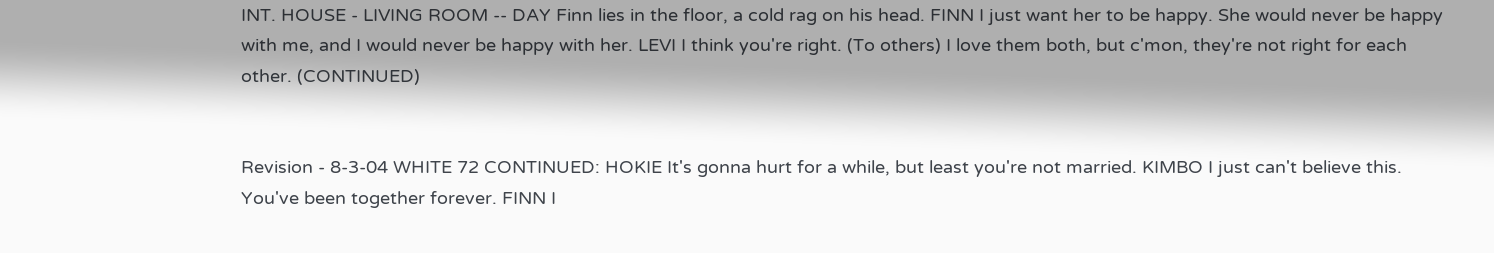INT. HOUSE - LIVING ROOM -- DAY Finn lies in the floor, a cold rag on his head. FINN I just want her to be happy. She would never be happy with me, and I would never be happy with her. LEVI I think you're right. (To others) I love them both, but c'mon, they're not right for each other. (CONTINUED)


Revision - 8-3-04 WHITE 72 CONTINUED: HOKIE It's gonna hurt for a while, but least you're not married. KIMBO I just can't believe this. You've been together forever. FINN I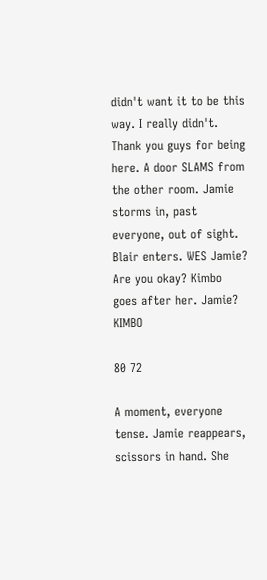didn't want it to be this way. I really didn't. Thank you guys for being here. A door SLAMS from the other room. Jamie storms in, past everyone, out of sight. Blair enters. WES Jamie? Are you okay? Kimbo goes after her. Jamie? KIMBO

80 72

A moment, everyone tense. Jamie reappears, scissors in hand. She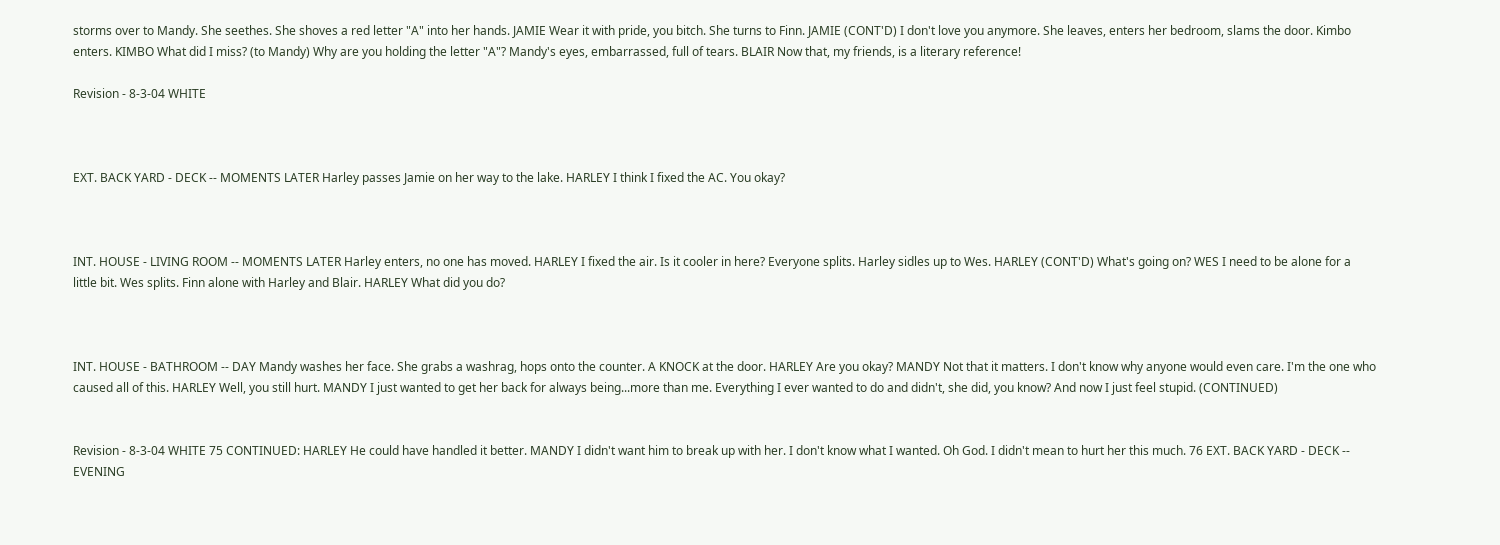storms over to Mandy. She seethes. She shoves a red letter "A" into her hands. JAMIE Wear it with pride, you bitch. She turns to Finn. JAMIE (CONT'D) I don't love you anymore. She leaves, enters her bedroom, slams the door. Kimbo enters. KIMBO What did I miss? (to Mandy) Why are you holding the letter "A"? Mandy's eyes, embarrassed, full of tears. BLAIR Now that, my friends, is a literary reference!

Revision - 8-3-04 WHITE



EXT. BACK YARD - DECK -- MOMENTS LATER Harley passes Jamie on her way to the lake. HARLEY I think I fixed the AC. You okay?



INT. HOUSE - LIVING ROOM -- MOMENTS LATER Harley enters, no one has moved. HARLEY I fixed the air. Is it cooler in here? Everyone splits. Harley sidles up to Wes. HARLEY (CONT'D) What's going on? WES I need to be alone for a little bit. Wes splits. Finn alone with Harley and Blair. HARLEY What did you do?



INT. HOUSE - BATHROOM -- DAY Mandy washes her face. She grabs a washrag, hops onto the counter. A KNOCK at the door. HARLEY Are you okay? MANDY Not that it matters. I don't know why anyone would even care. I'm the one who caused all of this. HARLEY Well, you still hurt. MANDY I just wanted to get her back for always being...more than me. Everything I ever wanted to do and didn't, she did, you know? And now I just feel stupid. (CONTINUED)


Revision - 8-3-04 WHITE 75 CONTINUED: HARLEY He could have handled it better. MANDY I didn't want him to break up with her. I don't know what I wanted. Oh God. I didn't mean to hurt her this much. 76 EXT. BACK YARD - DECK -- EVENING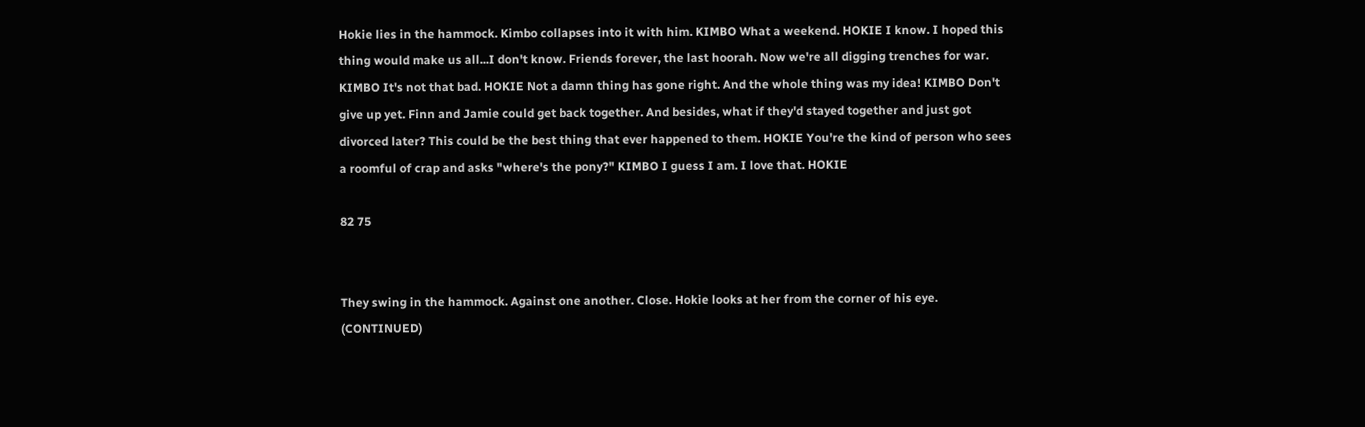Hokie lies in the hammock. Kimbo collapses into it with him. KIMBO What a weekend. HOKIE I know. I hoped this thing would make us all...I don't know. Friends forever, the last hoorah. Now we're all digging trenches for war. KIMBO It's not that bad. HOKIE Not a damn thing has gone right. And the whole thing was my idea! KIMBO Don't give up yet. Finn and Jamie could get back together. And besides, what if they'd stayed together and just got divorced later? This could be the best thing that ever happened to them. HOKIE You're the kind of person who sees a roomful of crap and asks "where's the pony?" KIMBO I guess I am. I love that. HOKIE

82 75


They swing in the hammock. Against one another. Close. Hokie looks at her from the corner of his eye. (CONTINUED)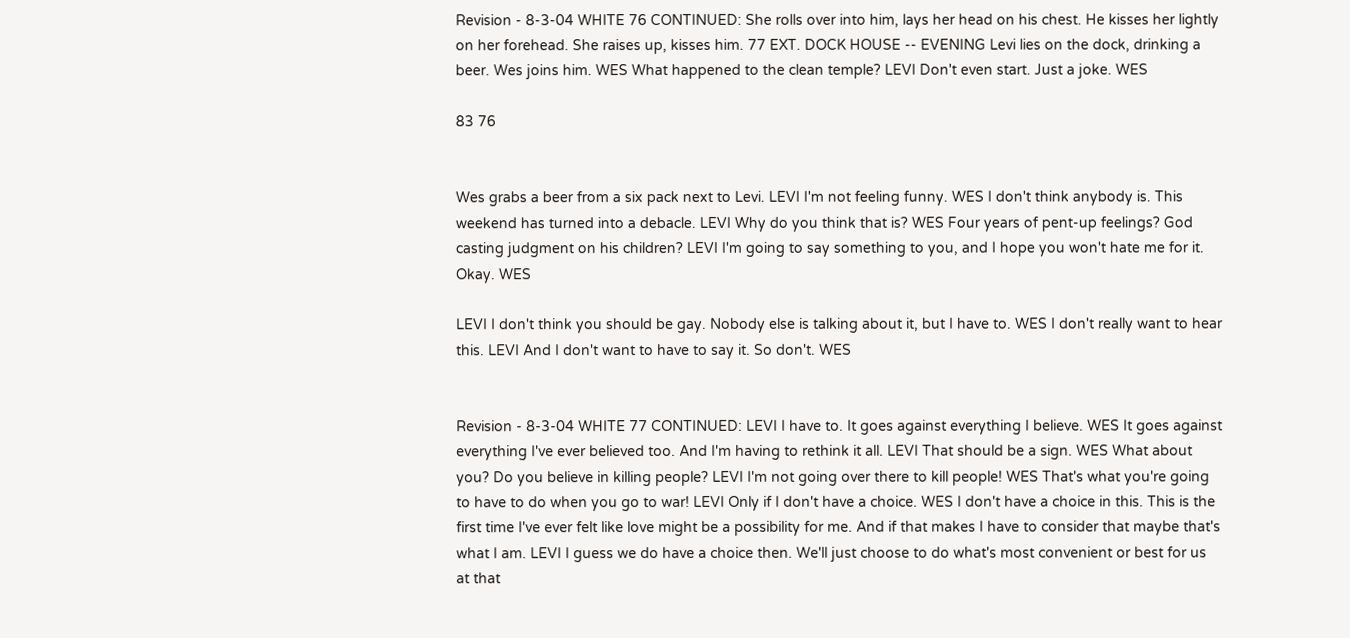Revision - 8-3-04 WHITE 76 CONTINUED: She rolls over into him, lays her head on his chest. He kisses her lightly on her forehead. She raises up, kisses him. 77 EXT. DOCK HOUSE -- EVENING Levi lies on the dock, drinking a beer. Wes joins him. WES What happened to the clean temple? LEVI Don't even start. Just a joke. WES

83 76


Wes grabs a beer from a six pack next to Levi. LEVI I'm not feeling funny. WES I don't think anybody is. This weekend has turned into a debacle. LEVI Why do you think that is? WES Four years of pent-up feelings? God casting judgment on his children? LEVI I'm going to say something to you, and I hope you won't hate me for it. Okay. WES

LEVI I don't think you should be gay. Nobody else is talking about it, but I have to. WES I don't really want to hear this. LEVI And I don't want to have to say it. So don't. WES


Revision - 8-3-04 WHITE 77 CONTINUED: LEVI I have to. It goes against everything I believe. WES It goes against everything I've ever believed too. And I'm having to rethink it all. LEVI That should be a sign. WES What about you? Do you believe in killing people? LEVI I'm not going over there to kill people! WES That's what you're going to have to do when you go to war! LEVI Only if I don't have a choice. WES I don't have a choice in this. This is the first time I've ever felt like love might be a possibility for me. And if that makes I have to consider that maybe that's what I am. LEVI I guess we do have a choice then. We'll just choose to do what's most convenient or best for us at that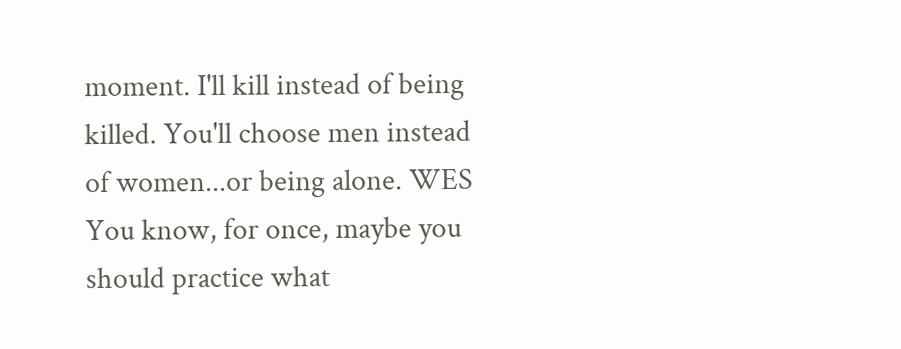moment. I'll kill instead of being killed. You'll choose men instead of women...or being alone. WES You know, for once, maybe you should practice what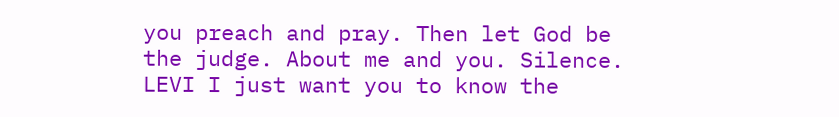you preach and pray. Then let God be the judge. About me and you. Silence. LEVI I just want you to know the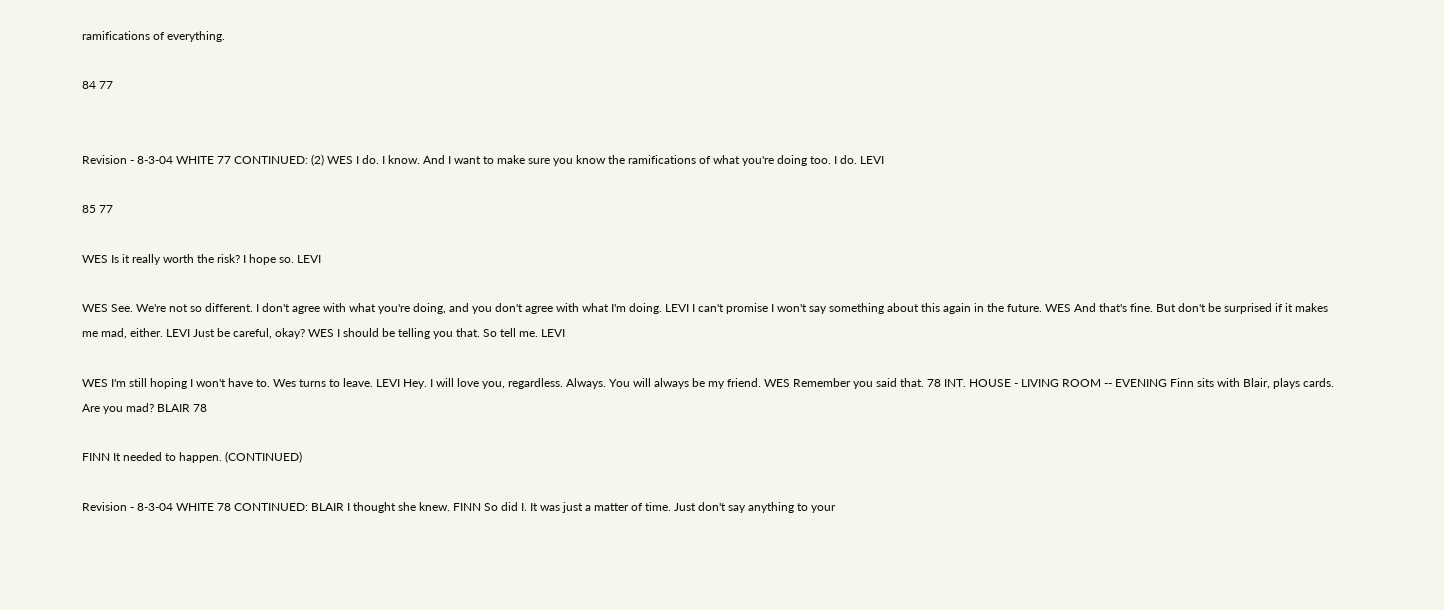ramifications of everything.

84 77


Revision - 8-3-04 WHITE 77 CONTINUED: (2) WES I do. I know. And I want to make sure you know the ramifications of what you're doing too. I do. LEVI

85 77

WES Is it really worth the risk? I hope so. LEVI

WES See. We're not so different. I don't agree with what you're doing, and you don't agree with what I'm doing. LEVI I can't promise I won't say something about this again in the future. WES And that's fine. But don't be surprised if it makes me mad, either. LEVI Just be careful, okay? WES I should be telling you that. So tell me. LEVI

WES I'm still hoping I won't have to. Wes turns to leave. LEVI Hey. I will love you, regardless. Always. You will always be my friend. WES Remember you said that. 78 INT. HOUSE - LIVING ROOM -- EVENING Finn sits with Blair, plays cards. Are you mad? BLAIR 78

FINN It needed to happen. (CONTINUED)

Revision - 8-3-04 WHITE 78 CONTINUED: BLAIR I thought she knew. FINN So did I. It was just a matter of time. Just don't say anything to your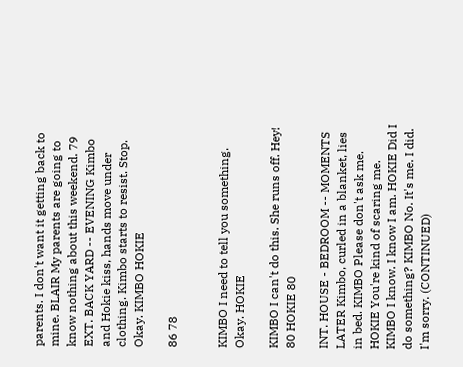parents. I don't want it getting back to mine. BLAIR My parents are going to know nothing about this weekend. 79 EXT. BACK YARD -- EVENING Kimbo and Hokie kiss, hands move under clothing. Kimbo starts to resist. Stop. Okay. KIMBO HOKIE

86 78


KIMBO I need to tell you something. Okay. HOKIE

KIMBO I can't do this. She runs off. Hey! 80 HOKIE 80

INT. HOUSE - BEDROOM -- MOMENTS LATER Kimbo, curled in a blanket, lies in bed. KIMBO Please don't ask me. HOKIE You're kind of scaring me. KIMBO I know. I know I am. HOKIE Did I do something? KIMBO No. It's me. I did. I'm sorry. (CONTINUED)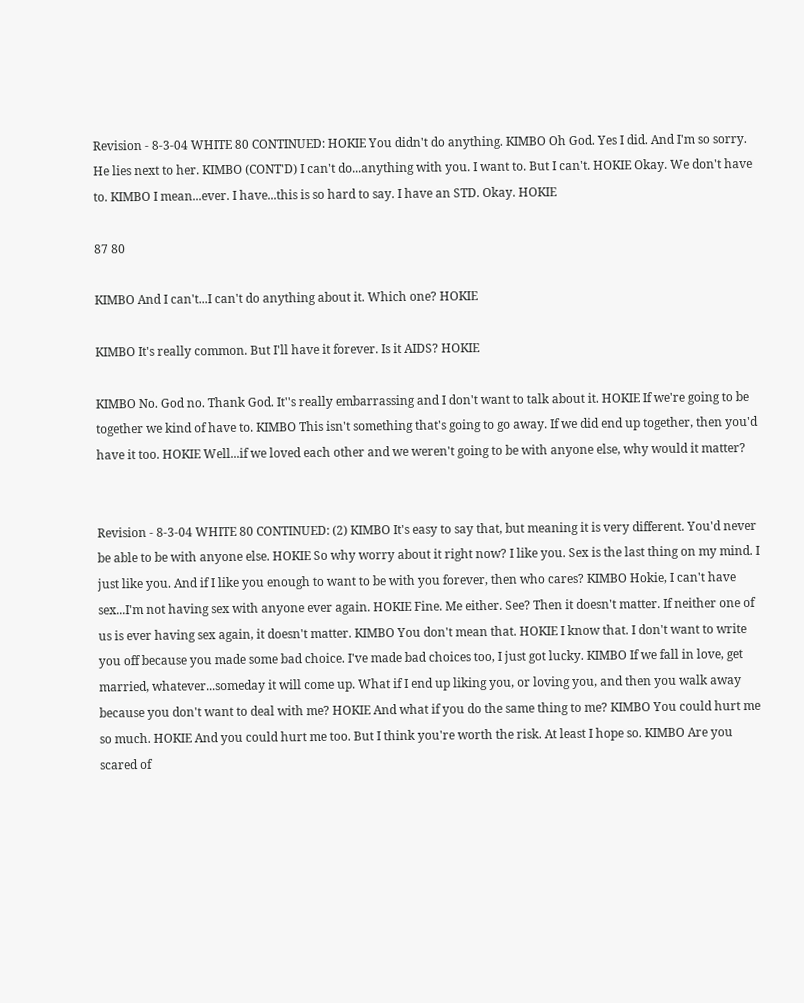Revision - 8-3-04 WHITE 80 CONTINUED: HOKIE You didn't do anything. KIMBO Oh God. Yes I did. And I'm so sorry. He lies next to her. KIMBO (CONT'D) I can't do...anything with you. I want to. But I can't. HOKIE Okay. We don't have to. KIMBO I mean...ever. I have...this is so hard to say. I have an STD. Okay. HOKIE

87 80

KIMBO And I can't...I can't do anything about it. Which one? HOKIE

KIMBO It's really common. But I'll have it forever. Is it AIDS? HOKIE

KIMBO No. God no. Thank God. It''s really embarrassing and I don't want to talk about it. HOKIE If we're going to be together we kind of have to. KIMBO This isn't something that's going to go away. If we did end up together, then you'd have it too. HOKIE Well...if we loved each other and we weren't going to be with anyone else, why would it matter?


Revision - 8-3-04 WHITE 80 CONTINUED: (2) KIMBO It's easy to say that, but meaning it is very different. You'd never be able to be with anyone else. HOKIE So why worry about it right now? I like you. Sex is the last thing on my mind. I just like you. And if I like you enough to want to be with you forever, then who cares? KIMBO Hokie, I can't have sex...I'm not having sex with anyone ever again. HOKIE Fine. Me either. See? Then it doesn't matter. If neither one of us is ever having sex again, it doesn't matter. KIMBO You don't mean that. HOKIE I know that. I don't want to write you off because you made some bad choice. I've made bad choices too, I just got lucky. KIMBO If we fall in love, get married, whatever...someday it will come up. What if I end up liking you, or loving you, and then you walk away because you don't want to deal with me? HOKIE And what if you do the same thing to me? KIMBO You could hurt me so much. HOKIE And you could hurt me too. But I think you're worth the risk. At least I hope so. KIMBO Are you scared of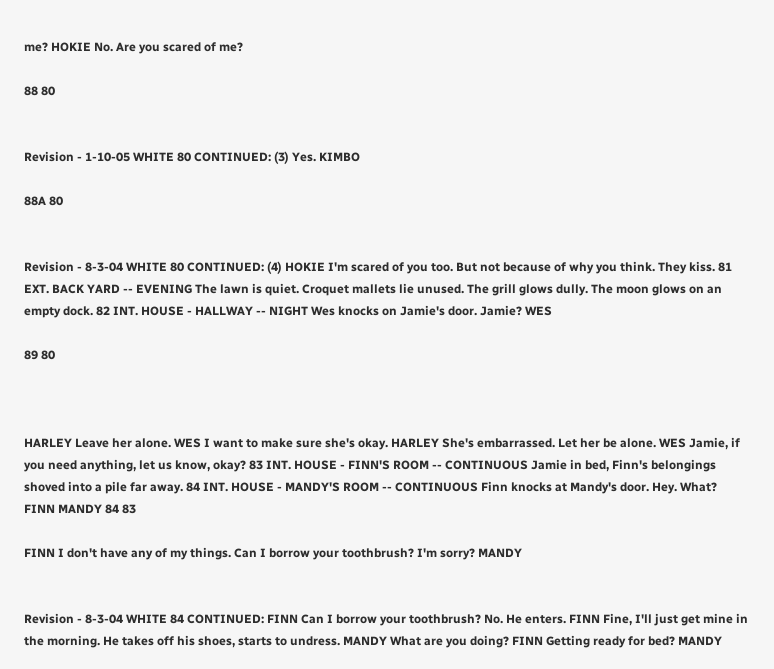me? HOKIE No. Are you scared of me?

88 80


Revision - 1-10-05 WHITE 80 CONTINUED: (3) Yes. KIMBO

88A 80


Revision - 8-3-04 WHITE 80 CONTINUED: (4) HOKIE I'm scared of you too. But not because of why you think. They kiss. 81 EXT. BACK YARD -- EVENING The lawn is quiet. Croquet mallets lie unused. The grill glows dully. The moon glows on an empty dock. 82 INT. HOUSE - HALLWAY -- NIGHT Wes knocks on Jamie's door. Jamie? WES

89 80



HARLEY Leave her alone. WES I want to make sure she's okay. HARLEY She's embarrassed. Let her be alone. WES Jamie, if you need anything, let us know, okay? 83 INT. HOUSE - FINN'S ROOM -- CONTINUOUS Jamie in bed, Finn's belongings shoved into a pile far away. 84 INT. HOUSE - MANDY'S ROOM -- CONTINUOUS Finn knocks at Mandy's door. Hey. What? FINN MANDY 84 83

FINN I don't have any of my things. Can I borrow your toothbrush? I'm sorry? MANDY


Revision - 8-3-04 WHITE 84 CONTINUED: FINN Can I borrow your toothbrush? No. He enters. FINN Fine, I'll just get mine in the morning. He takes off his shoes, starts to undress. MANDY What are you doing? FINN Getting ready for bed? MANDY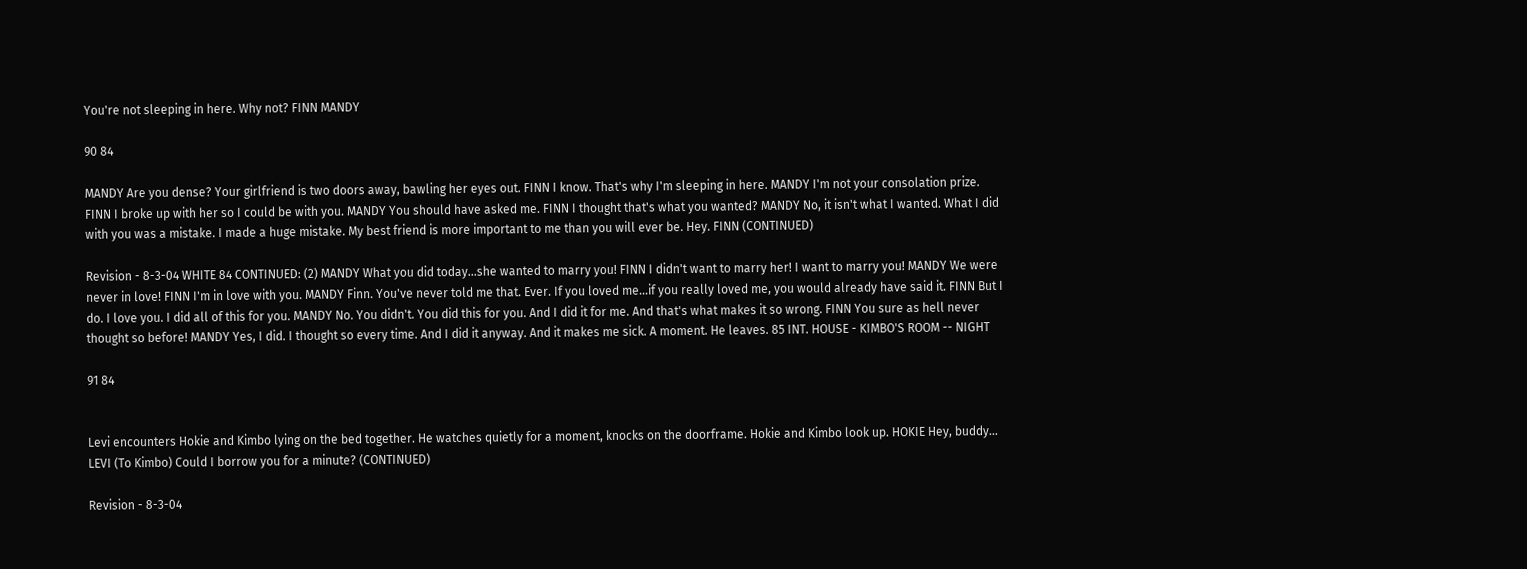You're not sleeping in here. Why not? FINN MANDY

90 84

MANDY Are you dense? Your girlfriend is two doors away, bawling her eyes out. FINN I know. That's why I'm sleeping in here. MANDY I'm not your consolation prize. FINN I broke up with her so I could be with you. MANDY You should have asked me. FINN I thought that's what you wanted? MANDY No, it isn't what I wanted. What I did with you was a mistake. I made a huge mistake. My best friend is more important to me than you will ever be. Hey. FINN (CONTINUED)

Revision - 8-3-04 WHITE 84 CONTINUED: (2) MANDY What you did today...she wanted to marry you! FINN I didn't want to marry her! I want to marry you! MANDY We were never in love! FINN I'm in love with you. MANDY Finn. You've never told me that. Ever. If you loved me...if you really loved me, you would already have said it. FINN But I do. I love you. I did all of this for you. MANDY No. You didn't. You did this for you. And I did it for me. And that's what makes it so wrong. FINN You sure as hell never thought so before! MANDY Yes, I did. I thought so every time. And I did it anyway. And it makes me sick. A moment. He leaves. 85 INT. HOUSE - KIMBO'S ROOM -- NIGHT

91 84


Levi encounters Hokie and Kimbo lying on the bed together. He watches quietly for a moment, knocks on the doorframe. Hokie and Kimbo look up. HOKIE Hey, buddy... LEVI (To Kimbo) Could I borrow you for a minute? (CONTINUED)

Revision - 8-3-04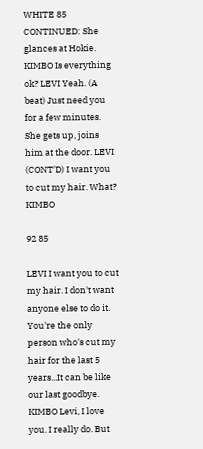WHITE 85 CONTINUED: She glances at Hokie. KIMBO Is everything ok? LEVI Yeah. (A beat) Just need you for a few minutes. She gets up, joins him at the door. LEVI (CONT'D) I want you to cut my hair. What? KIMBO

92 85

LEVI I want you to cut my hair. I don't want anyone else to do it. You're the only person who's cut my hair for the last 5 years...It can be like our last goodbye. KIMBO Levi, I love you. I really do. But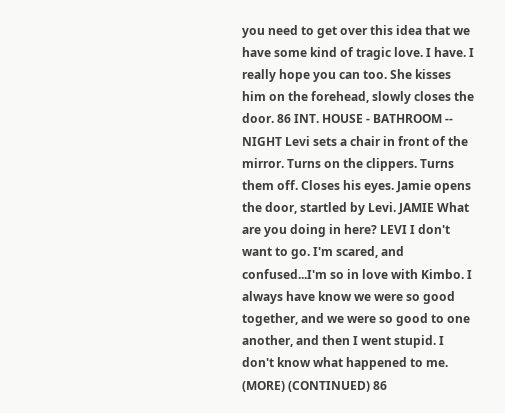you need to get over this idea that we have some kind of tragic love. I have. I really hope you can too. She kisses him on the forehead, slowly closes the door. 86 INT. HOUSE - BATHROOM -- NIGHT Levi sets a chair in front of the mirror. Turns on the clippers. Turns them off. Closes his eyes. Jamie opens the door, startled by Levi. JAMIE What are you doing in here? LEVI I don't want to go. I'm scared, and confused...I'm so in love with Kimbo. I always have know we were so good together, and we were so good to one another, and then I went stupid. I don't know what happened to me. (MORE) (CONTINUED) 86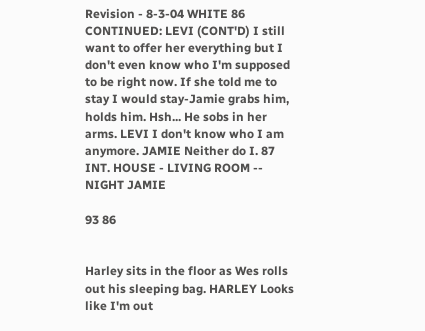Revision - 8-3-04 WHITE 86 CONTINUED: LEVI (CONT'D) I still want to offer her everything but I don't even know who I'm supposed to be right now. If she told me to stay I would stay-Jamie grabs him, holds him. Hsh... He sobs in her arms. LEVI I don't know who I am anymore. JAMIE Neither do I. 87 INT. HOUSE - LIVING ROOM -- NIGHT JAMIE

93 86


Harley sits in the floor as Wes rolls out his sleeping bag. HARLEY Looks like I'm out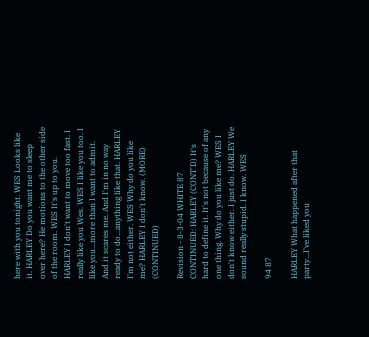here with you tonight. WES Looks like it. HARLEY Do you want me to sleep over here? He motions to the other side of the room. WES It's up to you. HARLEY I don't want to move too fast. I really like you Wes. WES I like you too. I like you...more than I want to admit. And it scares me. And I'm in no way ready to do...anything like that. HARLEY I'm not either. WES Why do you like me? HARLEY I don't know. (MORE) (CONTINUED)

Revision - 8-3-04 WHITE 87 CONTINUED: HARLEY (CONT'D) It's hard to define it. It's not because of any one thing. Why do you like me? WES I don't know either. I just do. HARLEY We sound really stupid. I know. WES

94 87

HARLEY What happened after that party...I've liked you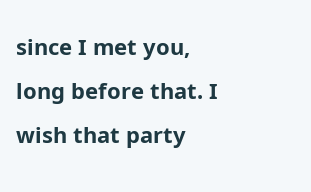since I met you, long before that. I wish that party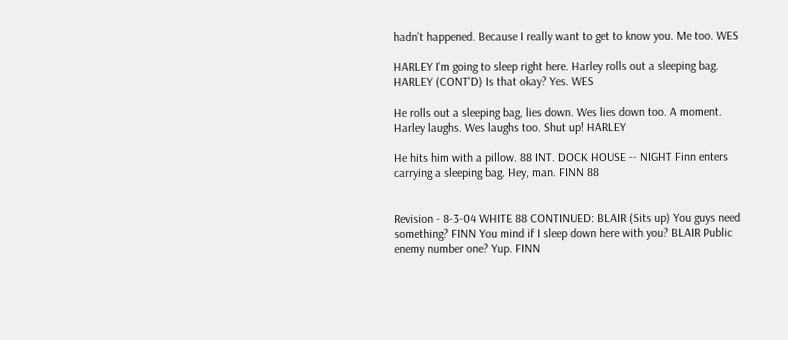hadn't happened. Because I really want to get to know you. Me too. WES

HARLEY I'm going to sleep right here. Harley rolls out a sleeping bag. HARLEY (CONT'D) Is that okay? Yes. WES

He rolls out a sleeping bag, lies down. Wes lies down too. A moment. Harley laughs. Wes laughs too. Shut up! HARLEY

He hits him with a pillow. 88 INT. DOCK HOUSE -- NIGHT Finn enters carrying a sleeping bag. Hey, man. FINN 88


Revision - 8-3-04 WHITE 88 CONTINUED: BLAIR (Sits up) You guys need something? FINN You mind if I sleep down here with you? BLAIR Public enemy number one? Yup. FINN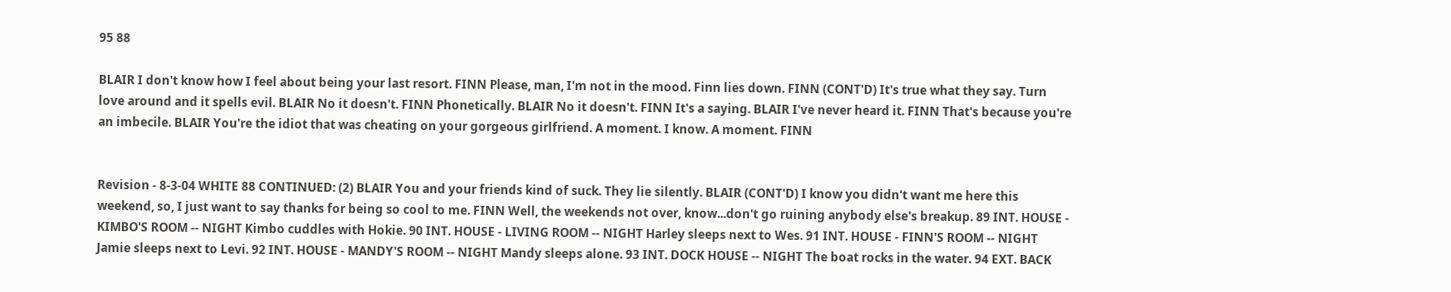95 88

BLAIR I don't know how I feel about being your last resort. FINN Please, man, I'm not in the mood. Finn lies down. FINN (CONT'D) It's true what they say. Turn love around and it spells evil. BLAIR No it doesn't. FINN Phonetically. BLAIR No it doesn't. FINN It's a saying. BLAIR I've never heard it. FINN That's because you're an imbecile. BLAIR You're the idiot that was cheating on your gorgeous girlfriend. A moment. I know. A moment. FINN


Revision - 8-3-04 WHITE 88 CONTINUED: (2) BLAIR You and your friends kind of suck. They lie silently. BLAIR (CONT'D) I know you didn't want me here this weekend, so, I just want to say thanks for being so cool to me. FINN Well, the weekends not over, know...don't go ruining anybody else's breakup. 89 INT. HOUSE - KIMBO'S ROOM -- NIGHT Kimbo cuddles with Hokie. 90 INT. HOUSE - LIVING ROOM -- NIGHT Harley sleeps next to Wes. 91 INT. HOUSE - FINN'S ROOM -- NIGHT Jamie sleeps next to Levi. 92 INT. HOUSE - MANDY'S ROOM -- NIGHT Mandy sleeps alone. 93 INT. DOCK HOUSE -- NIGHT The boat rocks in the water. 94 EXT. BACK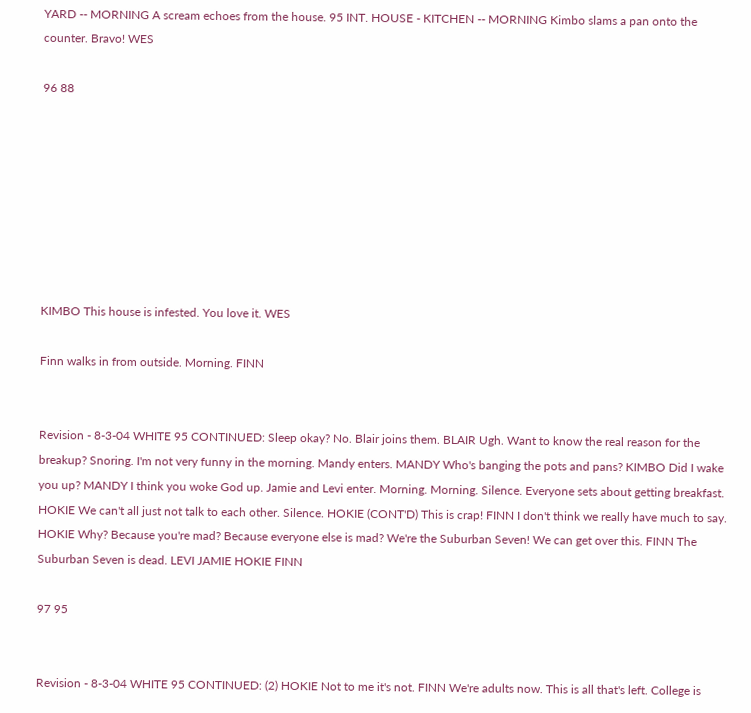YARD -- MORNING A scream echoes from the house. 95 INT. HOUSE - KITCHEN -- MORNING Kimbo slams a pan onto the counter. Bravo! WES

96 88








KIMBO This house is infested. You love it. WES

Finn walks in from outside. Morning. FINN


Revision - 8-3-04 WHITE 95 CONTINUED: Sleep okay? No. Blair joins them. BLAIR Ugh. Want to know the real reason for the breakup? Snoring. I'm not very funny in the morning. Mandy enters. MANDY Who's banging the pots and pans? KIMBO Did I wake you up? MANDY I think you woke God up. Jamie and Levi enter. Morning. Morning. Silence. Everyone sets about getting breakfast. HOKIE We can't all just not talk to each other. Silence. HOKIE (CONT'D) This is crap! FINN I don't think we really have much to say. HOKIE Why? Because you're mad? Because everyone else is mad? We're the Suburban Seven! We can get over this. FINN The Suburban Seven is dead. LEVI JAMIE HOKIE FINN

97 95


Revision - 8-3-04 WHITE 95 CONTINUED: (2) HOKIE Not to me it's not. FINN We're adults now. This is all that's left. College is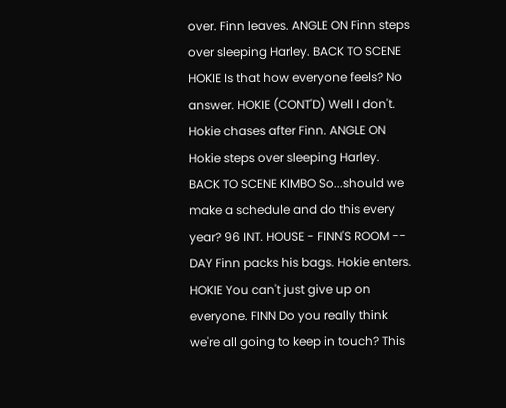over. Finn leaves. ANGLE ON Finn steps over sleeping Harley. BACK TO SCENE HOKIE Is that how everyone feels? No answer. HOKIE (CONT'D) Well I don't. Hokie chases after Finn. ANGLE ON Hokie steps over sleeping Harley. BACK TO SCENE KIMBO So...should we make a schedule and do this every year? 96 INT. HOUSE - FINN'S ROOM -- DAY Finn packs his bags. Hokie enters. HOKIE You can't just give up on everyone. FINN Do you really think we're all going to keep in touch? This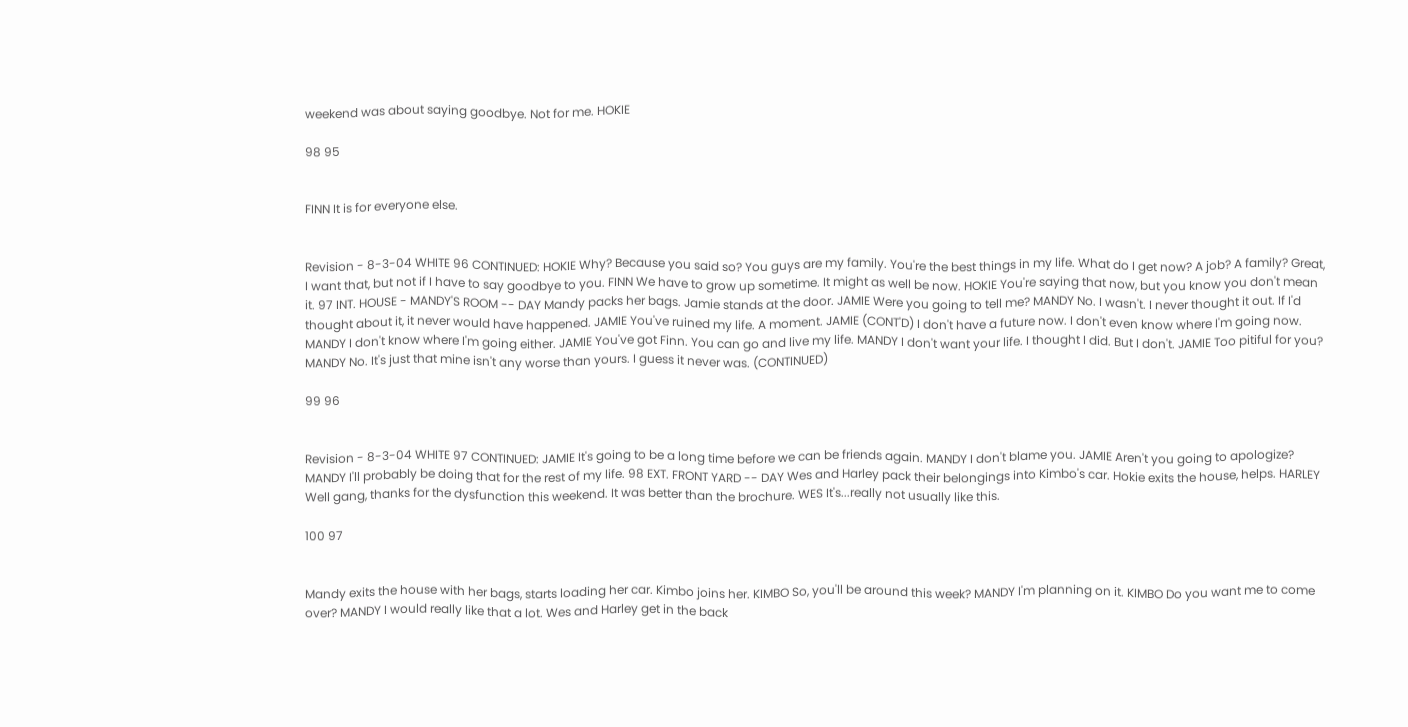weekend was about saying goodbye. Not for me. HOKIE

98 95


FINN It is for everyone else.


Revision - 8-3-04 WHITE 96 CONTINUED: HOKIE Why? Because you said so? You guys are my family. You're the best things in my life. What do I get now? A job? A family? Great, I want that, but not if I have to say goodbye to you. FINN We have to grow up sometime. It might as well be now. HOKIE You're saying that now, but you know you don't mean it. 97 INT. HOUSE - MANDY'S ROOM -- DAY Mandy packs her bags. Jamie stands at the door. JAMIE Were you going to tell me? MANDY No. I wasn't. I never thought it out. If I'd thought about it, it never would have happened. JAMIE You've ruined my life. A moment. JAMIE (CONT'D) I don't have a future now. I don't even know where I'm going now. MANDY I don't know where I'm going either. JAMIE You've got Finn. You can go and live my life. MANDY I don't want your life. I thought I did. But I don't. JAMIE Too pitiful for you? MANDY No. It's just that mine isn't any worse than yours. I guess it never was. (CONTINUED)

99 96


Revision - 8-3-04 WHITE 97 CONTINUED: JAMIE It's going to be a long time before we can be friends again. MANDY I don't blame you. JAMIE Aren't you going to apologize? MANDY I'll probably be doing that for the rest of my life. 98 EXT. FRONT YARD -- DAY Wes and Harley pack their belongings into Kimbo's car. Hokie exits the house, helps. HARLEY Well gang, thanks for the dysfunction this weekend. It was better than the brochure. WES It's...really not usually like this.

100 97


Mandy exits the house with her bags, starts loading her car. Kimbo joins her. KIMBO So, you'll be around this week? MANDY I'm planning on it. KIMBO Do you want me to come over? MANDY I would really like that a lot. Wes and Harley get in the back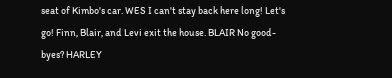seat of Kimbo's car. WES I can't stay back here long! Let's go! Finn, Blair, and Levi exit the house. BLAIR No good-byes? HARLEY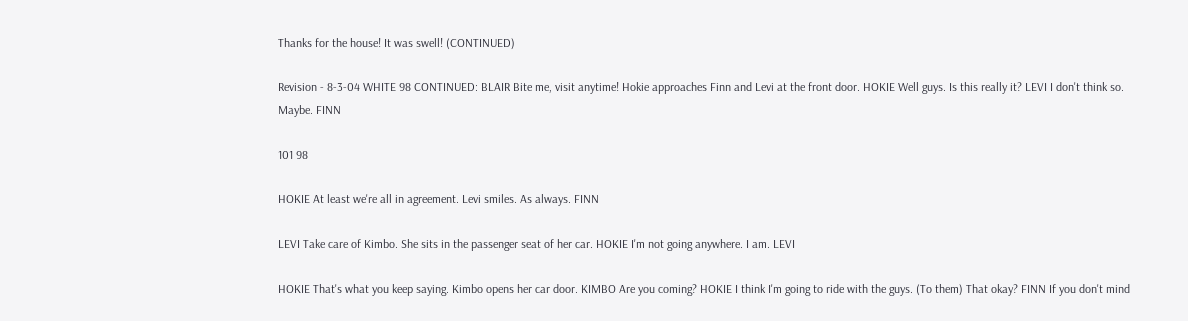Thanks for the house! It was swell! (CONTINUED)

Revision - 8-3-04 WHITE 98 CONTINUED: BLAIR Bite me, visit anytime! Hokie approaches Finn and Levi at the front door. HOKIE Well guys. Is this really it? LEVI I don't think so. Maybe. FINN

101 98

HOKIE At least we're all in agreement. Levi smiles. As always. FINN

LEVI Take care of Kimbo. She sits in the passenger seat of her car. HOKIE I'm not going anywhere. I am. LEVI

HOKIE That's what you keep saying. Kimbo opens her car door. KIMBO Are you coming? HOKIE I think I'm going to ride with the guys. (To them) That okay? FINN If you don't mind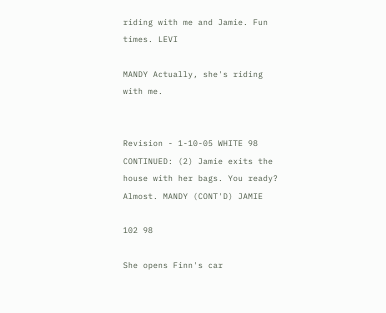riding with me and Jamie. Fun times. LEVI

MANDY Actually, she's riding with me.


Revision - 1-10-05 WHITE 98 CONTINUED: (2) Jamie exits the house with her bags. You ready? Almost. MANDY (CONT'D) JAMIE

102 98

She opens Finn's car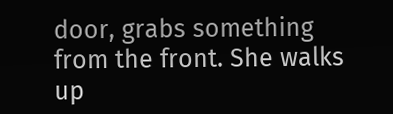door, grabs something from the front. She walks up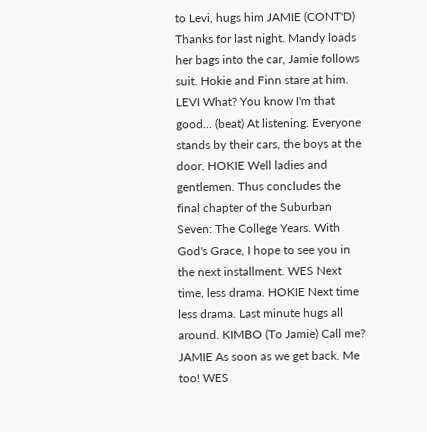to Levi, hugs him JAMIE (CONT'D) Thanks for last night. Mandy loads her bags into the car, Jamie follows suit. Hokie and Finn stare at him. LEVI What? You know I'm that good... (beat) At listening. Everyone stands by their cars, the boys at the door. HOKIE Well ladies and gentlemen. Thus concludes the final chapter of the Suburban Seven: The College Years. With God's Grace, I hope to see you in the next installment. WES Next time, less drama. HOKIE Next time less drama. Last minute hugs all around. KIMBO (To Jamie) Call me? JAMIE As soon as we get back. Me too! WES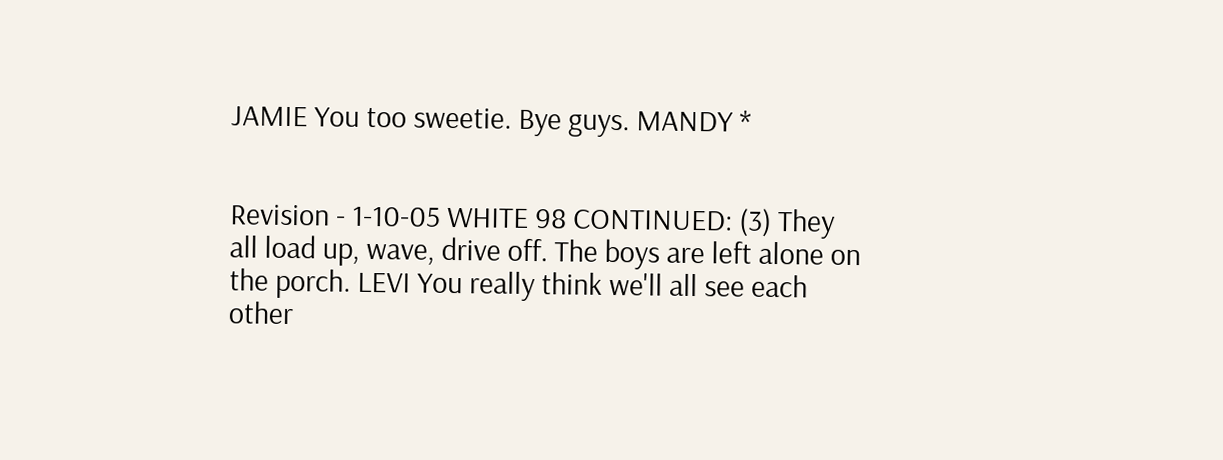JAMIE You too sweetie. Bye guys. MANDY *


Revision - 1-10-05 WHITE 98 CONTINUED: (3) They all load up, wave, drive off. The boys are left alone on the porch. LEVI You really think we'll all see each other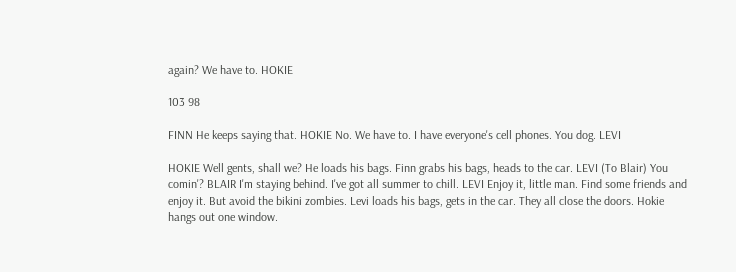again? We have to. HOKIE

103 98

FINN He keeps saying that. HOKIE No. We have to. I have everyone's cell phones. You dog. LEVI

HOKIE Well gents, shall we? He loads his bags. Finn grabs his bags, heads to the car. LEVI (To Blair) You comin'? BLAIR I'm staying behind. I've got all summer to chill. LEVI Enjoy it, little man. Find some friends and enjoy it. But avoid the bikini zombies. Levi loads his bags, gets in the car. They all close the doors. Hokie hangs out one window.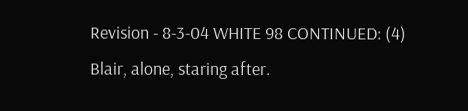Revision - 8-3-04 WHITE 98 CONTINUED: (4) Blair, alone, staring after.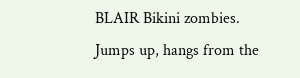BLAIR Bikini zombies. Jumps up, hangs from the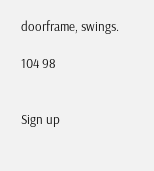doorframe, swings.

104 98


Sign up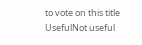to vote on this title
UsefulNot useful